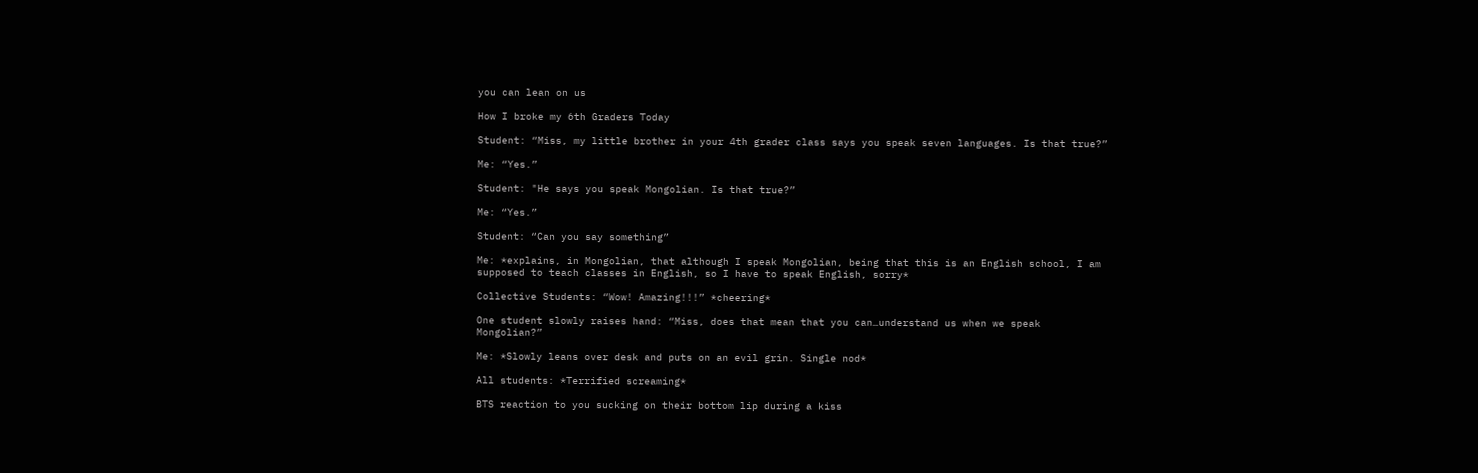you can lean on us

How I broke my 6th Graders Today

Student: “Miss, my little brother in your 4th grader class says you speak seven languages. Is that true?”

Me: “Yes.”

Student: "He says you speak Mongolian. Is that true?”

Me: “Yes.”

Student: “Can you say something”

Me: *explains, in Mongolian, that although I speak Mongolian, being that this is an English school, I am supposed to teach classes in English, so I have to speak English, sorry*

Collective Students: “Wow! Amazing!!!” *cheering*

One student slowly raises hand: “Miss, does that mean that you can…understand us when we speak Mongolian?”

Me: *Slowly leans over desk and puts on an evil grin. Single nod*

All students: *Terrified screaming*

BTS reaction to you sucking on their bottom lip during a kiss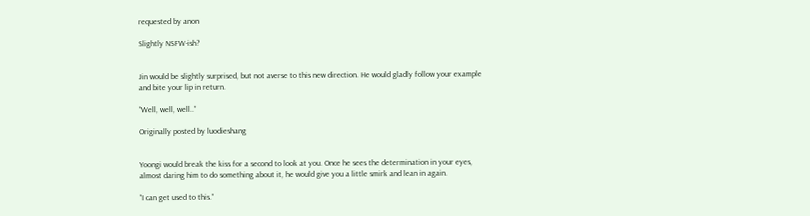requested by anon

Slightly NSFW-ish?


Jin would be slightly surprised, but not averse to this new direction. He would gladly follow your example and bite your lip in return.

“Well, well, well..”

Originally posted by luodieshang


Yoongi would break the kiss for a second to look at you. Once he sees the determination in your eyes, almost daring him to do something about it, he would give you a little smirk and lean in again.

“I can get used to this.”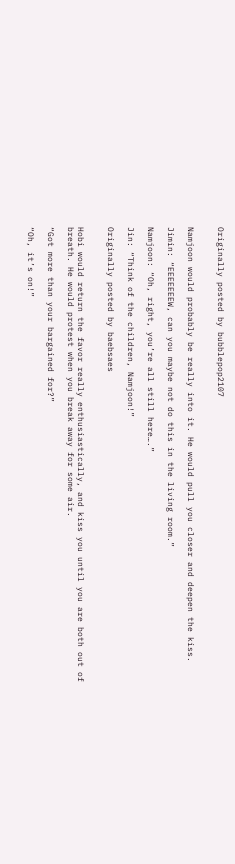Originally posted by bubblepop2107


Namjoon would probably be really into it. He would pull you closer and deepen the kiss.

Jimin: “EEEEEEEW, can you maybe not do this in the living room.”

Namjoon: “Oh, right, you’re all still here….”

Jin: “Think of the children, Namjoon!”

Originally posted by baebsaes


Hobi would return the favor really enthusiastically, and kiss you until you are both out of breath. He would protest when you break away for some air.

“Got more than your bargained for?”

“Oh, it’s on!”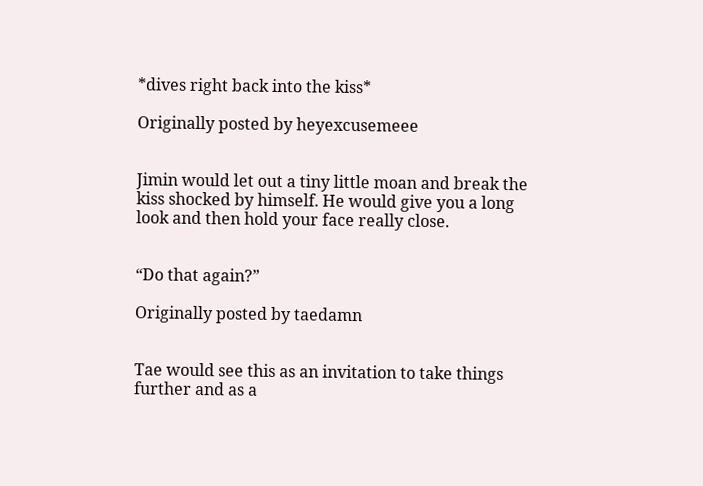*dives right back into the kiss*

Originally posted by heyexcusemeee


Jimin would let out a tiny little moan and break the kiss shocked by himself. He would give you a long look and then hold your face really close.


“Do that again?”

Originally posted by taedamn


Tae would see this as an invitation to take things further and as a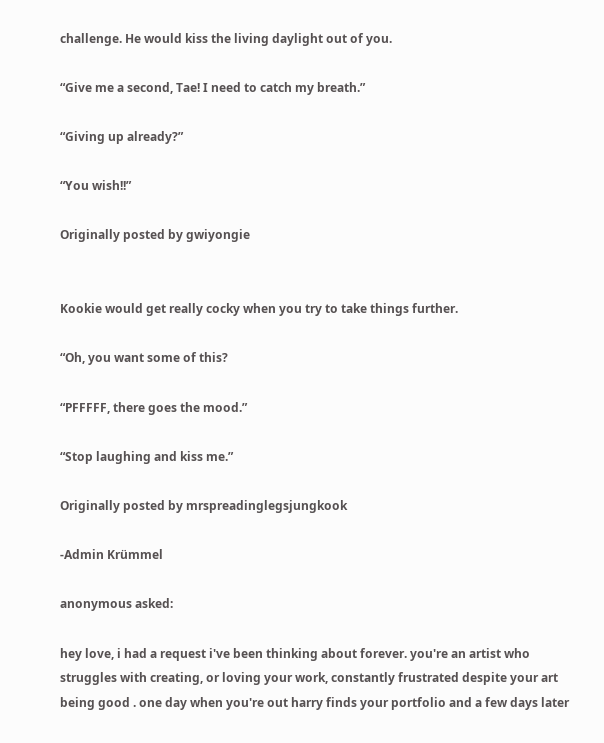challenge. He would kiss the living daylight out of you.

“Give me a second, Tae! I need to catch my breath.”

“Giving up already?”

“You wish!!”

Originally posted by gwiyongie


Kookie would get really cocky when you try to take things further.

“Oh, you want some of this?

“PFFFFF, there goes the mood.”

“Stop laughing and kiss me.”

Originally posted by mrspreadinglegsjungkook

-Admin Krümmel

anonymous asked:

hey love, i had a request i've been thinking about forever. you're an artist who struggles with creating, or loving your work, constantly frustrated despite your art being good . one day when you're out harry finds your portfolio and a few days later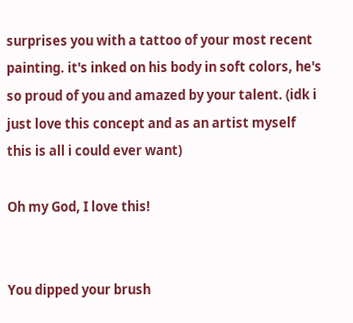surprises you with a tattoo of your most recent painting. it's inked on his body in soft colors, he's so proud of you and amazed by your talent. (idk i just love this concept and as an artist myself this is all i could ever want)

Oh my God, I love this!


You dipped your brush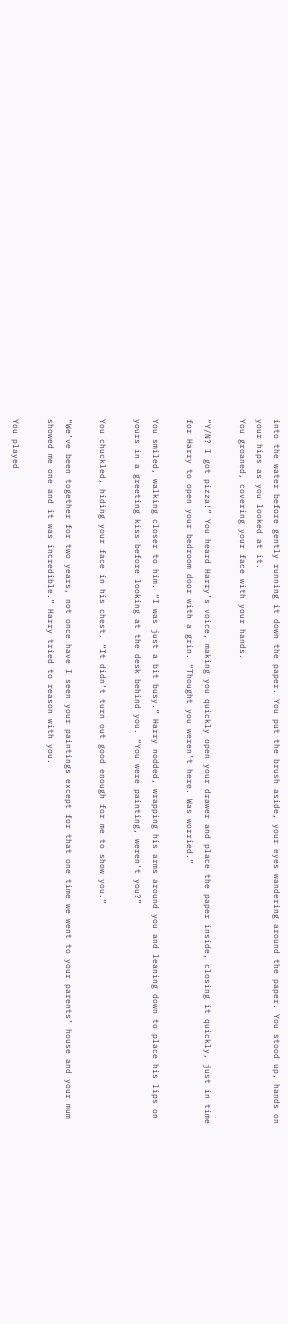into the water before gently running it down the paper. You put the brush aside, your eyes wandering around the paper. You stood up, hands on your hips as you looked at it.
You groaned, covering your face with your hands.

“Y/N? I got pizza!” You heard Harry’s voice, making you quickly open your drawer and place the paper inside, closing it quickly, just in time for Harry to open your bedroom door with a grin. “Thought you weren’t here. Was worried.”

You smiled, walking closer to him. “I was just a bit busy.” Harry nodded, wrapping his arms around you and leaning down to place his lips on yours in a greeting kiss before looking at the desk behind you. “You were painting, weren’t you?”

You chuckled, hiding your face in his chest. “It didn’t turn out good enough for me to show you.”

“We’ve been together for two years, not once have I seen your paintings except for that one time we went to your parents’ house and your mum showed me one and it was incredible.” Harry tried to reason with you.

You played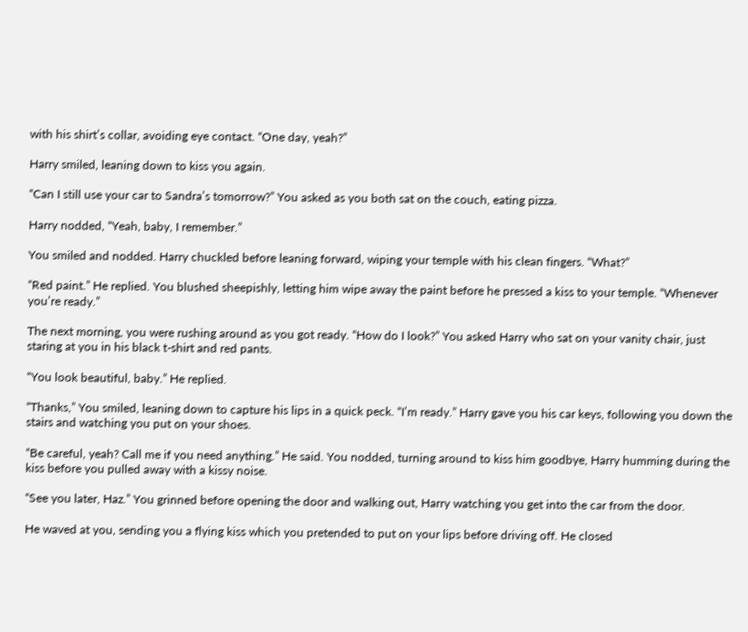with his shirt’s collar, avoiding eye contact. “One day, yeah?”

Harry smiled, leaning down to kiss you again.

“Can I still use your car to Sandra’s tomorrow?” You asked as you both sat on the couch, eating pizza.

Harry nodded, “Yeah, baby, I remember.”

You smiled and nodded. Harry chuckled before leaning forward, wiping your temple with his clean fingers. “What?”

“Red paint.” He replied. You blushed sheepishly, letting him wipe away the paint before he pressed a kiss to your temple. “Whenever you’re ready.”

The next morning, you were rushing around as you got ready. “How do I look?” You asked Harry who sat on your vanity chair, just staring at you in his black t-shirt and red pants.

“You look beautiful, baby.” He replied.

“Thanks,” You smiled, leaning down to capture his lips in a quick peck. “I’m ready.” Harry gave you his car keys, following you down the stairs and watching you put on your shoes.

“Be careful, yeah? Call me if you need anything.” He said. You nodded, turning around to kiss him goodbye, Harry humming during the kiss before you pulled away with a kissy noise.

“See you later, Haz.” You grinned before opening the door and walking out, Harry watching you get into the car from the door.

He waved at you, sending you a flying kiss which you pretended to put on your lips before driving off. He closed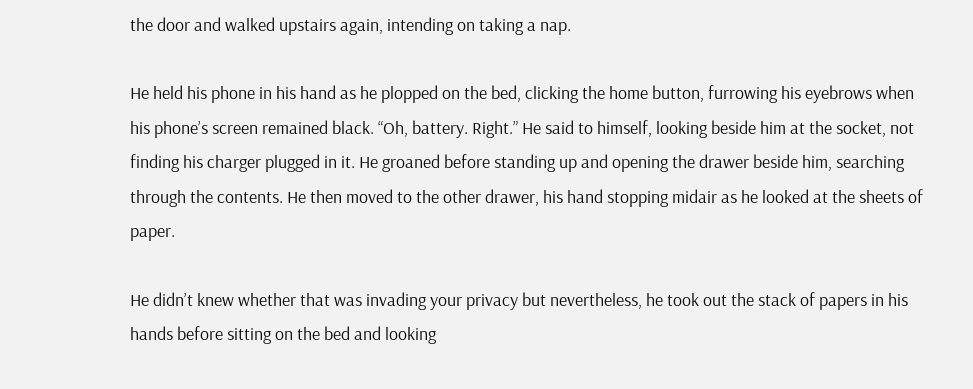the door and walked upstairs again, intending on taking a nap.

He held his phone in his hand as he plopped on the bed, clicking the home button, furrowing his eyebrows when his phone’s screen remained black. “Oh, battery. Right.” He said to himself, looking beside him at the socket, not finding his charger plugged in it. He groaned before standing up and opening the drawer beside him, searching through the contents. He then moved to the other drawer, his hand stopping midair as he looked at the sheets of paper.

He didn’t knew whether that was invading your privacy but nevertheless, he took out the stack of papers in his hands before sitting on the bed and looking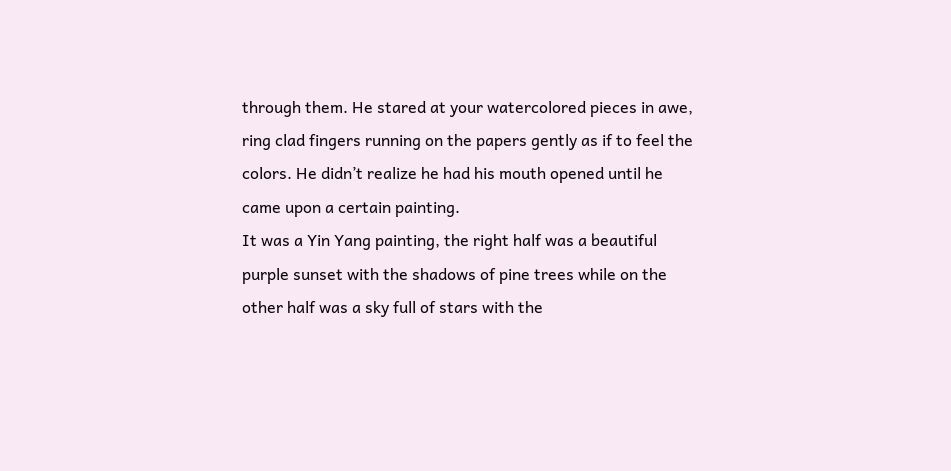through them. He stared at your watercolored pieces in awe, ring clad fingers running on the papers gently as if to feel the colors. He didn’t realize he had his mouth opened until he came upon a certain painting.
It was a Yin Yang painting, the right half was a beautiful purple sunset with the shadows of pine trees while on the other half was a sky full of stars with the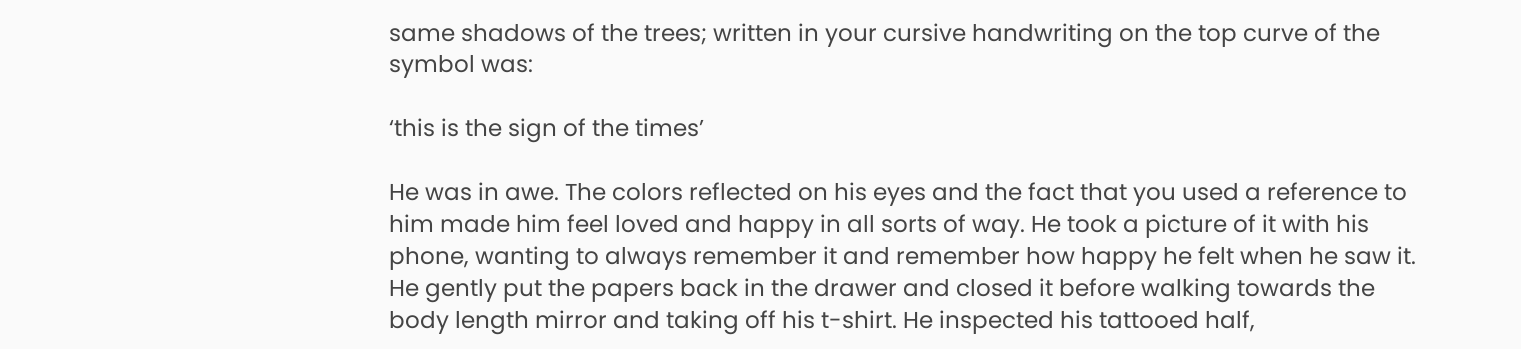same shadows of the trees; written in your cursive handwriting on the top curve of the symbol was:

‘this is the sign of the times’

He was in awe. The colors reflected on his eyes and the fact that you used a reference to him made him feel loved and happy in all sorts of way. He took a picture of it with his phone, wanting to always remember it and remember how happy he felt when he saw it. He gently put the papers back in the drawer and closed it before walking towards the body length mirror and taking off his t-shirt. He inspected his tattooed half,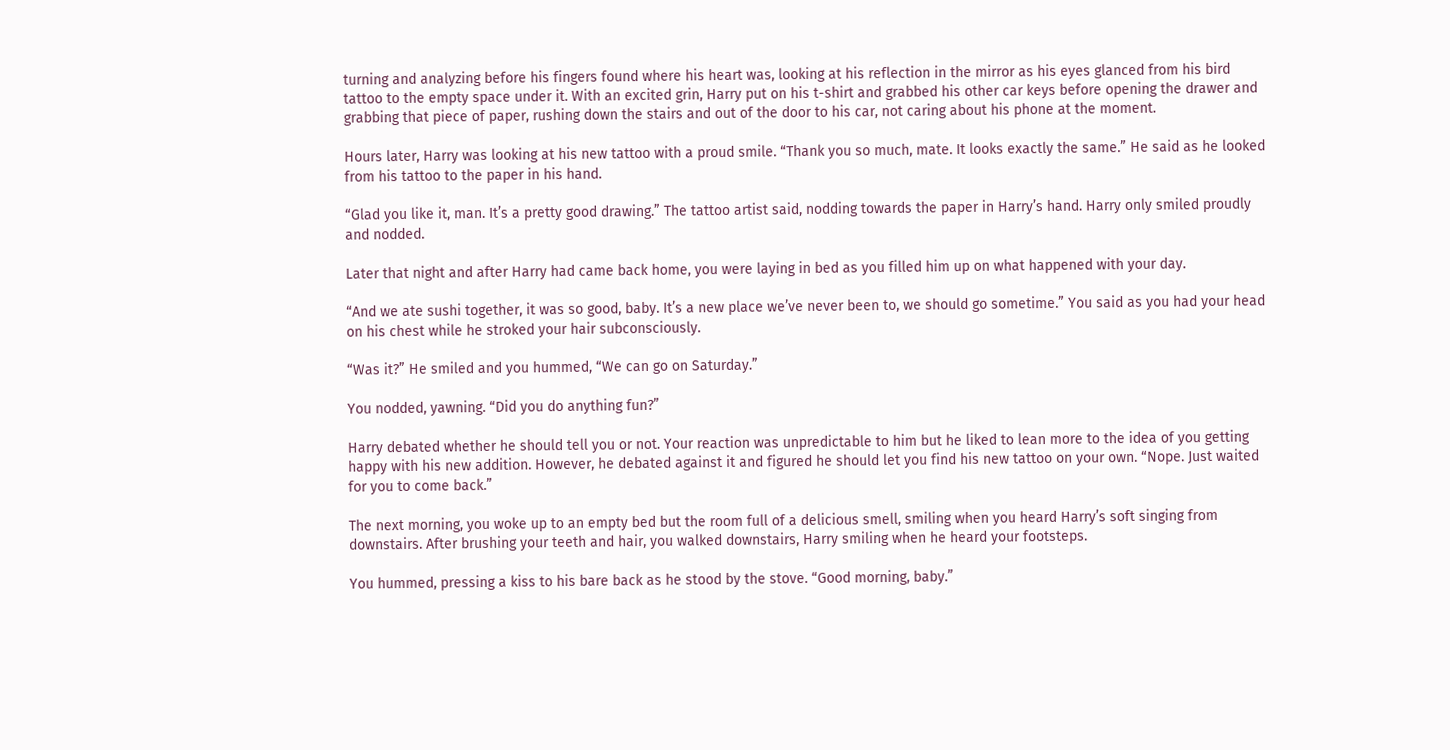turning and analyzing before his fingers found where his heart was, looking at his reflection in the mirror as his eyes glanced from his bird tattoo to the empty space under it. With an excited grin, Harry put on his t-shirt and grabbed his other car keys before opening the drawer and grabbing that piece of paper, rushing down the stairs and out of the door to his car, not caring about his phone at the moment.

Hours later, Harry was looking at his new tattoo with a proud smile. “Thank you so much, mate. It looks exactly the same.” He said as he looked from his tattoo to the paper in his hand.

“Glad you like it, man. It’s a pretty good drawing.” The tattoo artist said, nodding towards the paper in Harry’s hand. Harry only smiled proudly and nodded.

Later that night and after Harry had came back home, you were laying in bed as you filled him up on what happened with your day.

“And we ate sushi together, it was so good, baby. It’s a new place we’ve never been to, we should go sometime.” You said as you had your head on his chest while he stroked your hair subconsciously.

“Was it?” He smiled and you hummed, “We can go on Saturday.”

You nodded, yawning. “Did you do anything fun?”

Harry debated whether he should tell you or not. Your reaction was unpredictable to him but he liked to lean more to the idea of you getting happy with his new addition. However, he debated against it and figured he should let you find his new tattoo on your own. “Nope. Just waited for you to come back.”

The next morning, you woke up to an empty bed but the room full of a delicious smell, smiling when you heard Harry’s soft singing from downstairs. After brushing your teeth and hair, you walked downstairs, Harry smiling when he heard your footsteps.

You hummed, pressing a kiss to his bare back as he stood by the stove. “Good morning, baby.”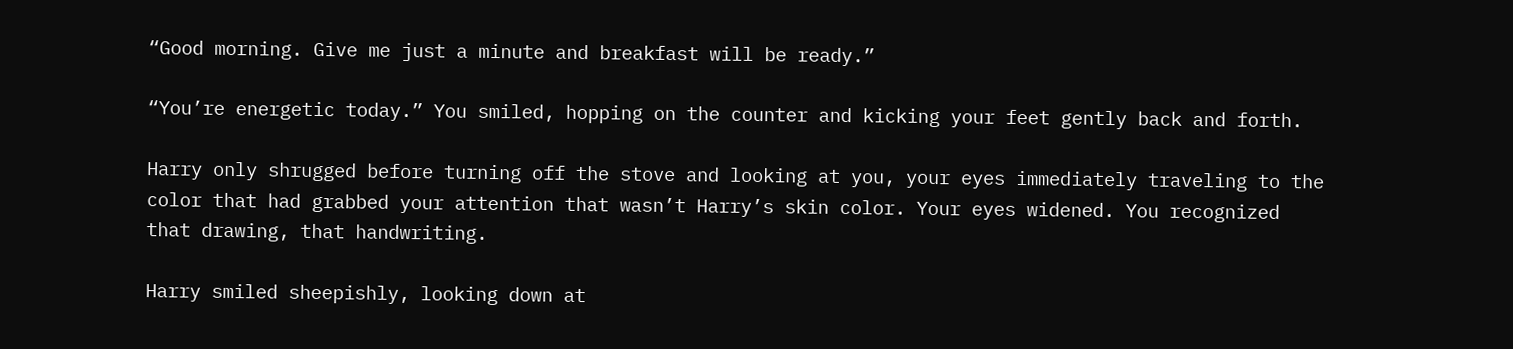“Good morning. Give me just a minute and breakfast will be ready.”

“You’re energetic today.” You smiled, hopping on the counter and kicking your feet gently back and forth.

Harry only shrugged before turning off the stove and looking at you, your eyes immediately traveling to the color that had grabbed your attention that wasn’t Harry’s skin color. Your eyes widened. You recognized that drawing, that handwriting.

Harry smiled sheepishly, looking down at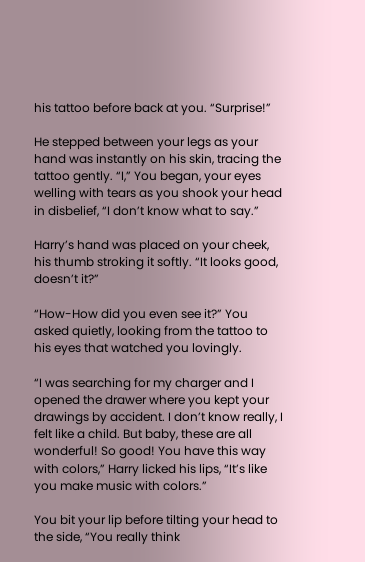his tattoo before back at you. “Surprise!”

He stepped between your legs as your hand was instantly on his skin, tracing the tattoo gently. “I,” You began, your eyes welling with tears as you shook your head in disbelief, “I don’t know what to say.”

Harry’s hand was placed on your cheek, his thumb stroking it softly. “It looks good, doesn’t it?”

“How-How did you even see it?” You asked quietly, looking from the tattoo to his eyes that watched you lovingly.

“I was searching for my charger and I opened the drawer where you kept your drawings by accident. I don’t know really, I felt like a child. But baby, these are all wonderful! So good! You have this way with colors,” Harry licked his lips, “It’s like you make music with colors.”

You bit your lip before tilting your head to the side, “You really think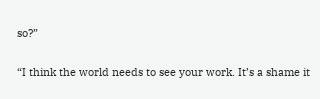so?”

“I think the world needs to see your work. It’s a shame it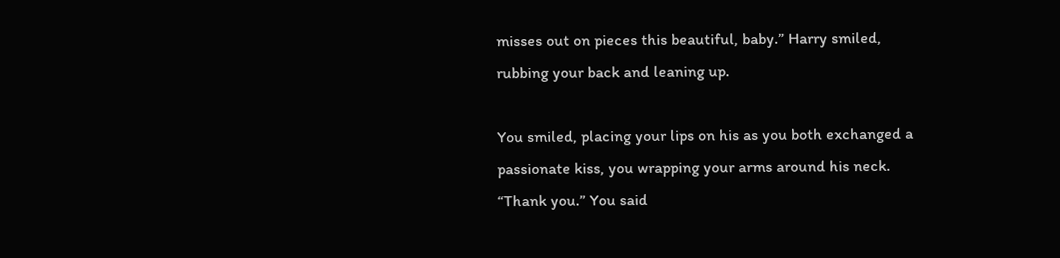misses out on pieces this beautiful, baby.” Harry smiled, rubbing your back and leaning up.

You smiled, placing your lips on his as you both exchanged a passionate kiss, you wrapping your arms around his neck. “Thank you.” You said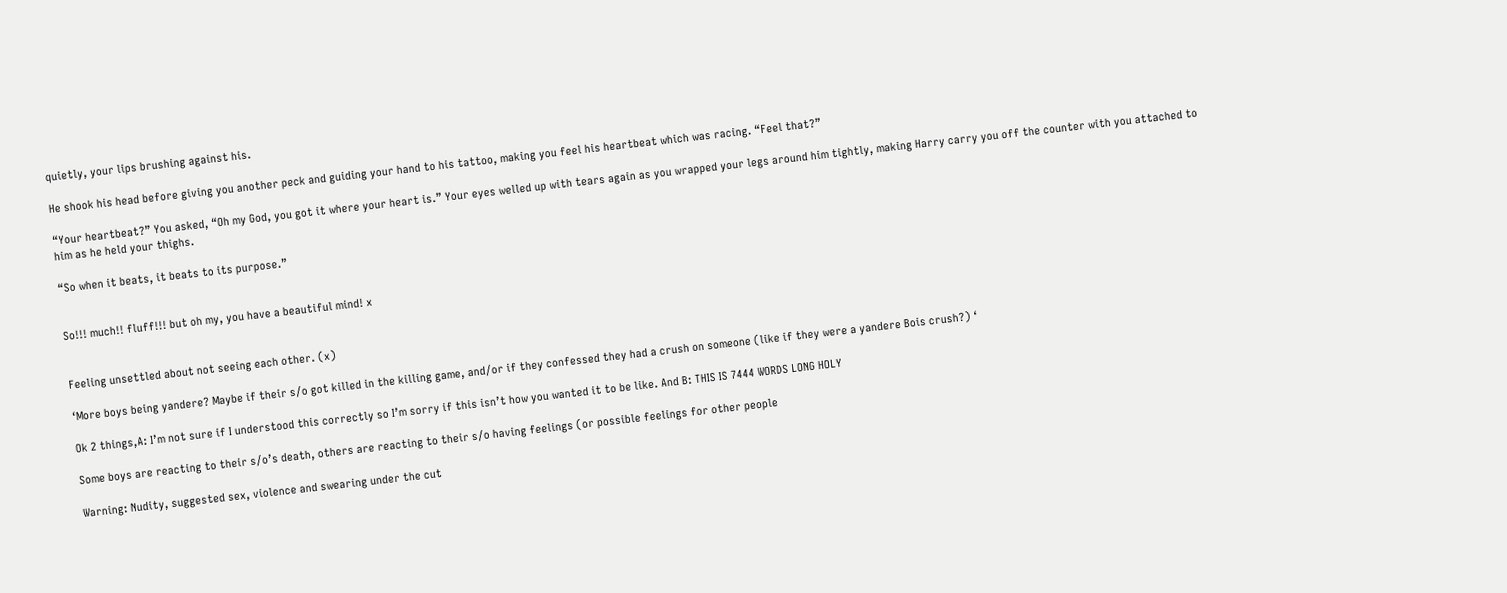quietly, your lips brushing against his.

He shook his head before giving you another peck and guiding your hand to his tattoo, making you feel his heartbeat which was racing. “Feel that?”

“Your heartbeat?” You asked, “Oh my God, you got it where your heart is.” Your eyes welled up with tears again as you wrapped your legs around him tightly, making Harry carry you off the counter with you attached to him as he held your thighs.

“So when it beats, it beats to its purpose.”


So!!! much!! fluff!!! but oh my, you have a beautiful mind! x


Feeling unsettled about not seeing each other. (x)

‘More boys being yandere? Maybe if their s/o got killed in the killing game, and/or if they confessed they had a crush on someone (like if they were a yandere Bois crush?) ‘

Ok 2 things,A: I’m not sure if I understood this correctly so I’m sorry if this isn’t how you wanted it to be like. And B: THIS IS 7444 WORDS LONG HOLY

Some boys are reacting to their s/o’s death, others are reacting to their s/o having feelings (or possible feelings for other people

Warning: Nudity, suggested sex, violence and swearing under the cut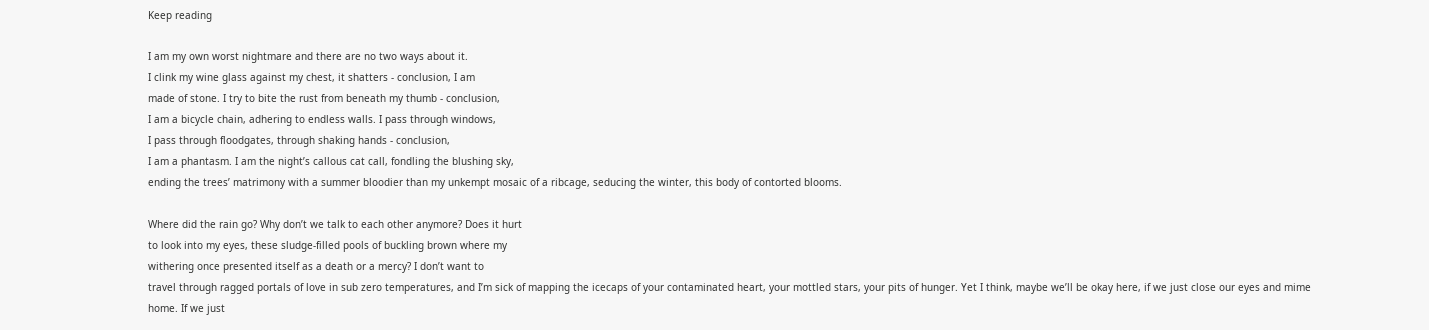Keep reading

I am my own worst nightmare and there are no two ways about it.
I clink my wine glass against my chest, it shatters - conclusion, I am
made of stone. I try to bite the rust from beneath my thumb - conclusion,
I am a bicycle chain, adhering to endless walls. I pass through windows,
I pass through floodgates, through shaking hands - conclusion,
I am a phantasm. I am the night’s callous cat call, fondling the blushing sky,
ending the trees’ matrimony with a summer bloodier than my unkempt mosaic of a ribcage, seducing the winter, this body of contorted blooms.

Where did the rain go? Why don’t we talk to each other anymore? Does it hurt
to look into my eyes, these sludge-filled pools of buckling brown where my
withering once presented itself as a death or a mercy? I don’t want to
travel through ragged portals of love in sub zero temperatures, and I’m sick of mapping the icecaps of your contaminated heart, your mottled stars, your pits of hunger. Yet I think, maybe we’ll be okay here, if we just close our eyes and mime home. If we just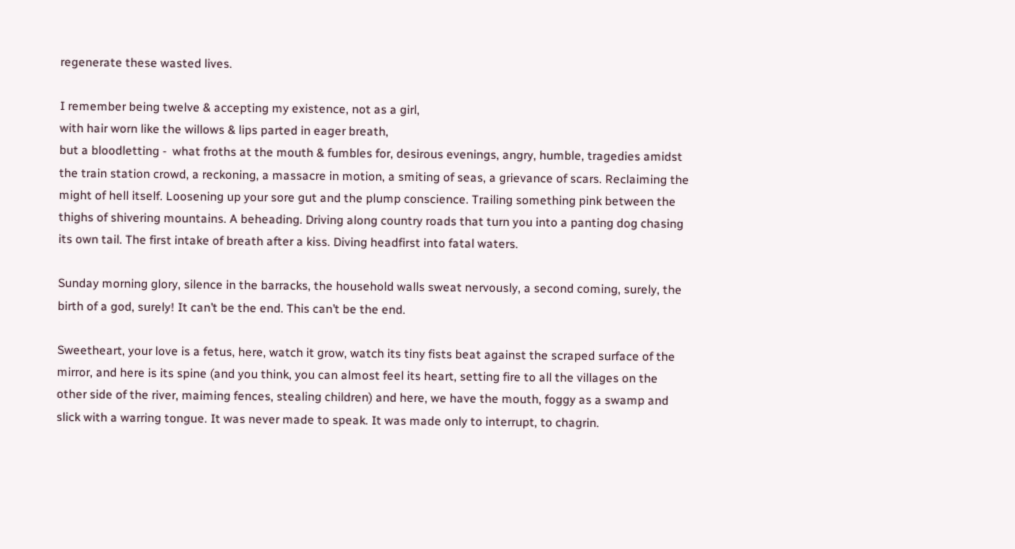regenerate these wasted lives.

I remember being twelve & accepting my existence, not as a girl,
with hair worn like the willows & lips parted in eager breath,
but a bloodletting -  what froths at the mouth & fumbles for, desirous evenings, angry, humble, tragedies amidst the train station crowd, a reckoning, a massacre in motion, a smiting of seas, a grievance of scars. Reclaiming the might of hell itself. Loosening up your sore gut and the plump conscience. Trailing something pink between the thighs of shivering mountains. A beheading. Driving along country roads that turn you into a panting dog chasing its own tail. The first intake of breath after a kiss. Diving headfirst into fatal waters.

Sunday morning glory, silence in the barracks, the household walls sweat nervously, a second coming, surely, the birth of a god, surely! It can’t be the end. This can’t be the end.

Sweetheart, your love is a fetus, here, watch it grow, watch its tiny fists beat against the scraped surface of the mirror, and here is its spine (and you think, you can almost feel its heart, setting fire to all the villages on the other side of the river, maiming fences, stealing children) and here, we have the mouth, foggy as a swamp and slick with a warring tongue. It was never made to speak. It was made only to interrupt, to chagrin.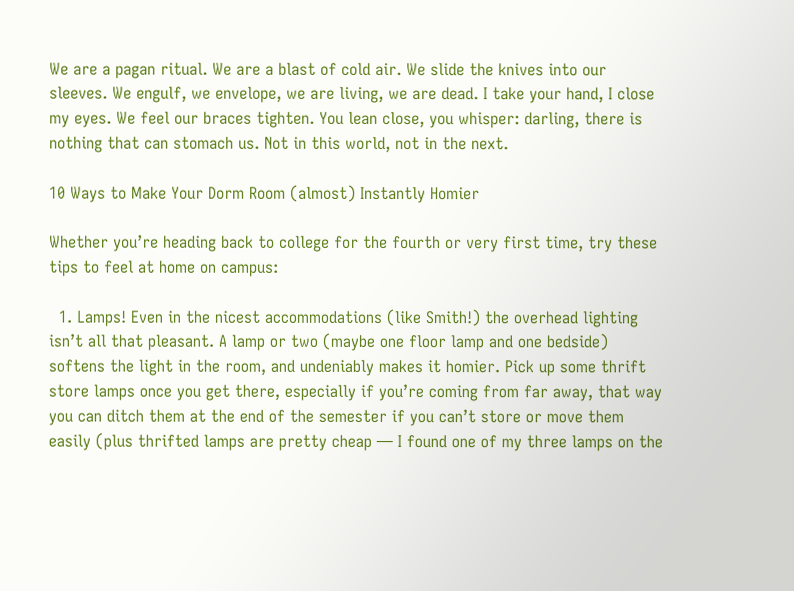We are a pagan ritual. We are a blast of cold air. We slide the knives into our sleeves. We engulf, we envelope, we are living, we are dead. I take your hand, I close my eyes. We feel our braces tighten. You lean close, you whisper: darling, there is nothing that can stomach us. Not in this world, not in the next.

10 Ways to Make Your Dorm Room (almost) Instantly Homier

Whether you’re heading back to college for the fourth or very first time, try these tips to feel at home on campus:

  1. Lamps! Even in the nicest accommodations (like Smith!) the overhead lighting isn’t all that pleasant. A lamp or two (maybe one floor lamp and one bedside) softens the light in the room, and undeniably makes it homier. Pick up some thrift store lamps once you get there, especially if you’re coming from far away, that way you can ditch them at the end of the semester if you can’t store or move them easily (plus thrifted lamps are pretty cheap — I found one of my three lamps on the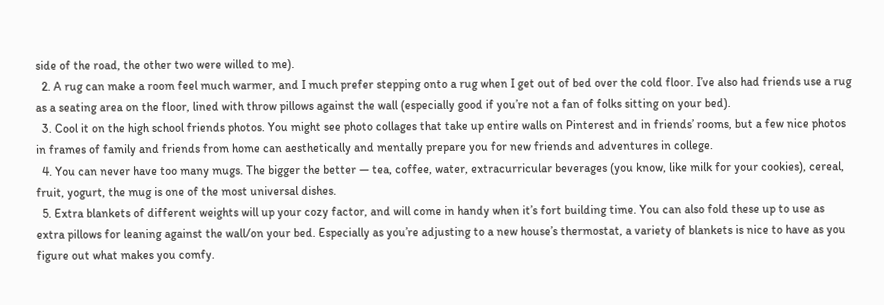side of the road, the other two were willed to me).
  2. A rug can make a room feel much warmer, and I much prefer stepping onto a rug when I get out of bed over the cold floor. I’ve also had friends use a rug as a seating area on the floor, lined with throw pillows against the wall (especially good if you’re not a fan of folks sitting on your bed).
  3. Cool it on the high school friends photos. You might see photo collages that take up entire walls on Pinterest and in friends’ rooms, but a few nice photos in frames of family and friends from home can aesthetically and mentally prepare you for new friends and adventures in college.
  4. You can never have too many mugs. The bigger the better — tea, coffee, water, extracurricular beverages (you know, like milk for your cookies), cereal, fruit, yogurt, the mug is one of the most universal dishes.
  5. Extra blankets of different weights will up your cozy factor, and will come in handy when it’s fort building time. You can also fold these up to use as extra pillows for leaning against the wall/on your bed. Especially as you’re adjusting to a new house’s thermostat, a variety of blankets is nice to have as you figure out what makes you comfy.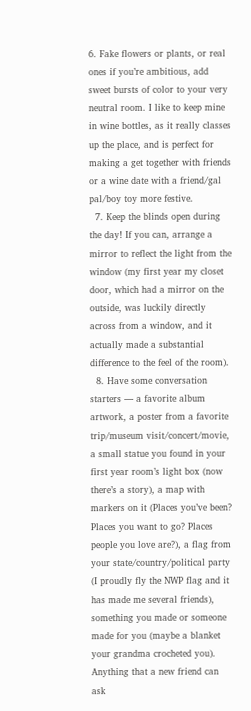6. Fake flowers or plants, or real ones if you’re ambitious, add sweet bursts of color to your very neutral room. I like to keep mine in wine bottles, as it really classes up the place, and is perfect for making a get together with friends or a wine date with a friend/gal pal/boy toy more festive.
  7. Keep the blinds open during the day! If you can, arrange a mirror to reflect the light from the window (my first year my closet door, which had a mirror on the outside, was luckily directly across from a window, and it actually made a substantial difference to the feel of the room).
  8. Have some conversation starters — a favorite album artwork, a poster from a favorite trip/museum visit/concert/movie, a small statue you found in your first year room’s light box (now there’s a story), a map with markers on it (Places you’ve been? Places you want to go? Places people you love are?), a flag from your state/country/political party (I proudly fly the NWP flag and it has made me several friends), something you made or someone made for you (maybe a blanket your grandma crocheted you). Anything that a new friend can ask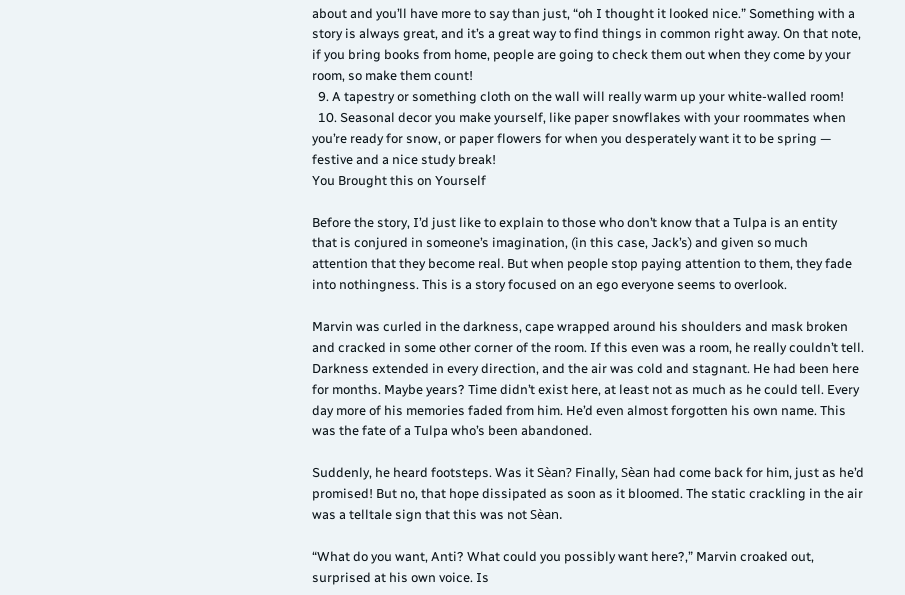about and you’ll have more to say than just, “oh I thought it looked nice.” Something with a story is always great, and it’s a great way to find things in common right away. On that note, if you bring books from home, people are going to check them out when they come by your room, so make them count!
  9. A tapestry or something cloth on the wall will really warm up your white-walled room!
  10. Seasonal decor you make yourself, like paper snowflakes with your roommates when you’re ready for snow, or paper flowers for when you desperately want it to be spring — festive and a nice study break!
You Brought this on Yourself

Before the story, I’d just like to explain to those who don’t know that a Tulpa is an entity that is conjured in someone’s imagination, (in this case, Jack’s) and given so much attention that they become real. But when people stop paying attention to them, they fade into nothingness. This is a story focused on an ego everyone seems to overlook.

Marvin was curled in the darkness, cape wrapped around his shoulders and mask broken and cracked in some other corner of the room. If this even was a room, he really couldn’t tell. Darkness extended in every direction, and the air was cold and stagnant. He had been here for months. Maybe years? Time didn’t exist here, at least not as much as he could tell. Every day more of his memories faded from him. He’d even almost forgotten his own name. This was the fate of a Tulpa who’s been abandoned.

Suddenly, he heard footsteps. Was it Sèan? Finally, Sèan had come back for him, just as he’d promised! But no, that hope dissipated as soon as it bloomed. The static crackling in the air was a telltale sign that this was not Sèan.

“What do you want, Anti? What could you possibly want here?,” Marvin croaked out, surprised at his own voice. Is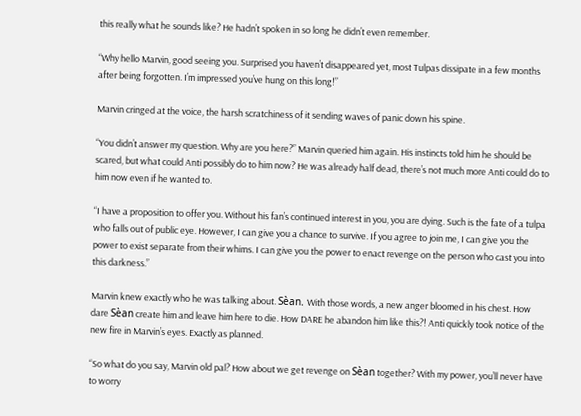this really what he sounds like? He hadn’t spoken in so long he didn’t even remember.

“Why hello Marvin, good seeing you. Surprised you haven’t disappeared yet, most Tulpas dissipate in a few months after being forgotten. I’m impressed you’ve hung on this long!”

Marvin cringed at the voice, the harsh scratchiness of it sending waves of panic down his spine.

“You didn’t answer my question. Why are you here?” Marvin queried him again. His instincts told him he should be scared, but what could Anti possibly do to him now? He was already half dead, there’s not much more Anti could do to him now even if he wanted to.

“I have a proposition to offer you. Without his fan’s continued interest in you, you are dying. Such is the fate of a tulpa who falls out of public eye. However, I can give you a chance to survive. If you agree to join me, I can give you the power to exist separate from their whims. I can give you the power to enact revenge on the person who cast you into this darkness.”

Marvin knew exactly who he was talking about. Sèan. With those words, a new anger bloomed in his chest. How dare Sèan create him and leave him here to die. How DARE he abandon him like this?! Anti quickly took notice of the new fire in Marvin’s eyes. Exactly as planned.

“So what do you say, Marvin old pal? How about we get revenge on Sèan together? With my power, you’ll never have to worry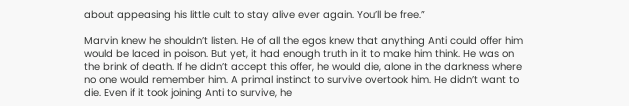about appeasing his little cult to stay alive ever again. You’ll be free.”

Marvin knew he shouldn’t listen. He of all the egos knew that anything Anti could offer him would be laced in poison. But yet, it had enough truth in it to make him think. He was on the brink of death. If he didn’t accept this offer, he would die, alone in the darkness where no one would remember him. A primal instinct to survive overtook him. He didn’t want to die. Even if it took joining Anti to survive, he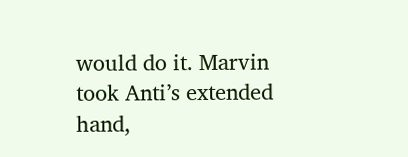would do it. Marvin took Anti’s extended hand,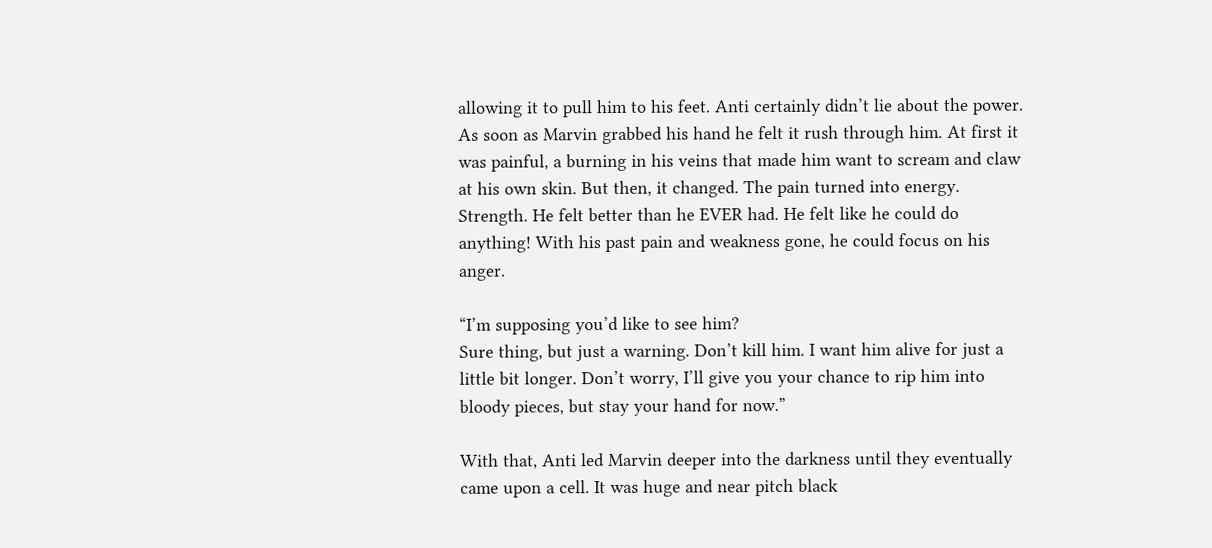allowing it to pull him to his feet. Anti certainly didn’t lie about the power. As soon as Marvin grabbed his hand he felt it rush through him. At first it was painful, a burning in his veins that made him want to scream and claw at his own skin. But then, it changed. The pain turned into energy. Strength. He felt better than he EVER had. He felt like he could do anything! With his past pain and weakness gone, he could focus on his anger.

“I’m supposing you’d like to see him?
Sure thing, but just a warning. Don’t kill him. I want him alive for just a little bit longer. Don’t worry, I’ll give you your chance to rip him into bloody pieces, but stay your hand for now.”

With that, Anti led Marvin deeper into the darkness until they eventually came upon a cell. It was huge and near pitch black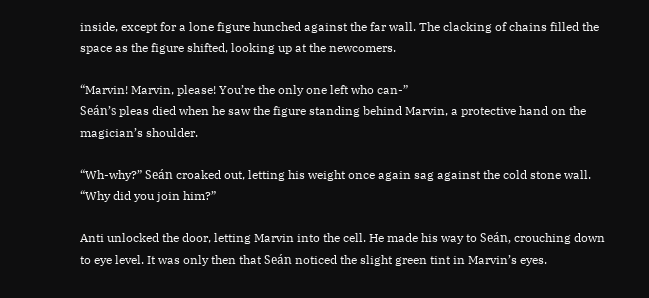inside, except for a lone figure hunched against the far wall. The clacking of chains filled the space as the figure shifted, looking up at the newcomers.

“Marvin! Marvin, please! You’re the only one left who can-”
Seán’s pleas died when he saw the figure standing behind Marvin, a protective hand on the magician’s shoulder.

“Wh-why?” Seán croaked out, letting his weight once again sag against the cold stone wall. “Why did you join him?”

Anti unlocked the door, letting Marvin into the cell. He made his way to Seán, crouching down to eye level. It was only then that Seán noticed the slight green tint in Marvin’s eyes.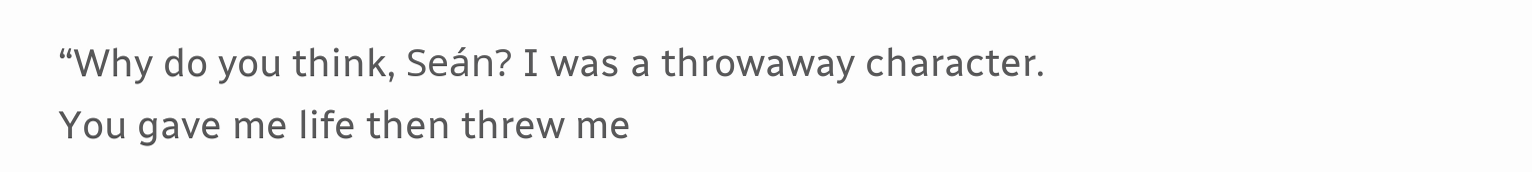“Why do you think, Seán? I was a throwaway character. You gave me life then threw me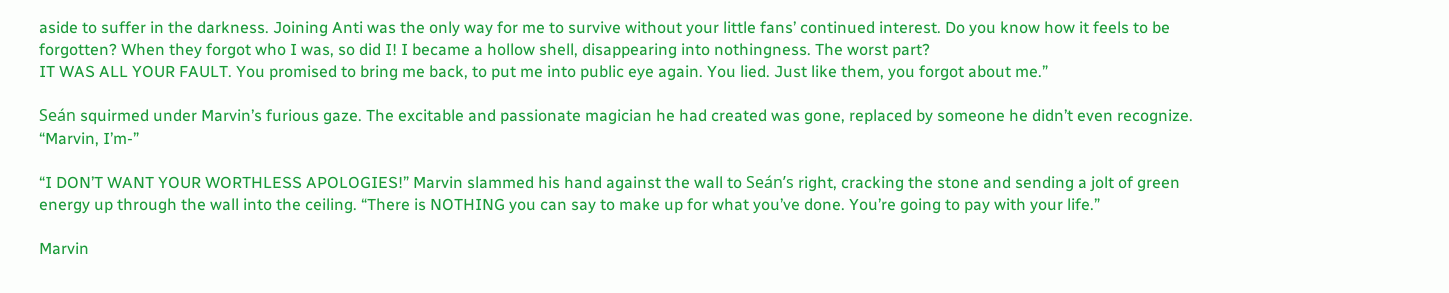aside to suffer in the darkness. Joining Anti was the only way for me to survive without your little fans’ continued interest. Do you know how it feels to be forgotten? When they forgot who I was, so did I! I became a hollow shell, disappearing into nothingness. The worst part?
IT WAS ALL YOUR FAULT. You promised to bring me back, to put me into public eye again. You lied. Just like them, you forgot about me.”

Seán squirmed under Marvin’s furious gaze. The excitable and passionate magician he had created was gone, replaced by someone he didn’t even recognize.
“Marvin, I’m-”

“I DON’T WANT YOUR WORTHLESS APOLOGIES!” Marvin slammed his hand against the wall to Seán’s right, cracking the stone and sending a jolt of green energy up through the wall into the ceiling. “There is NOTHING you can say to make up for what you’ve done. You’re going to pay with your life.”

Marvin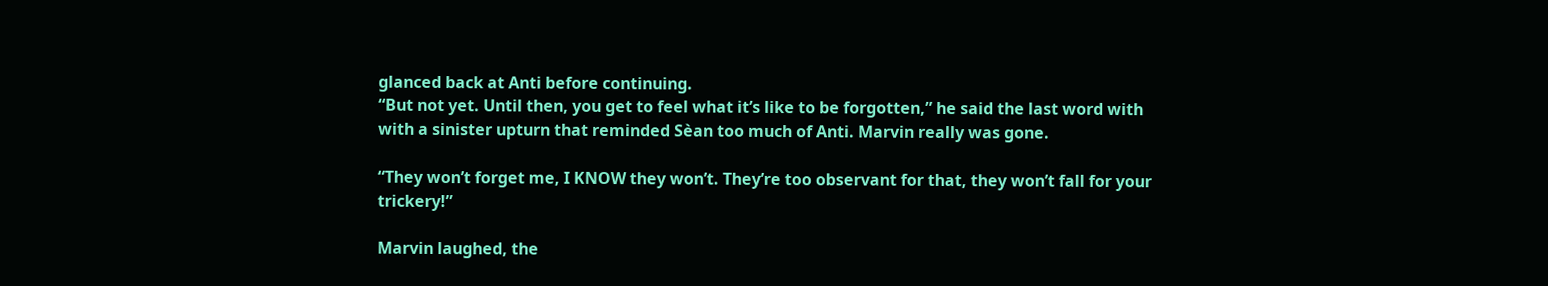glanced back at Anti before continuing.
“But not yet. Until then, you get to feel what it’s like to be forgotten,” he said the last word with with a sinister upturn that reminded Sèan too much of Anti. Marvin really was gone.

“They won’t forget me, I KNOW they won’t. They’re too observant for that, they won’t fall for your trickery!”

Marvin laughed, the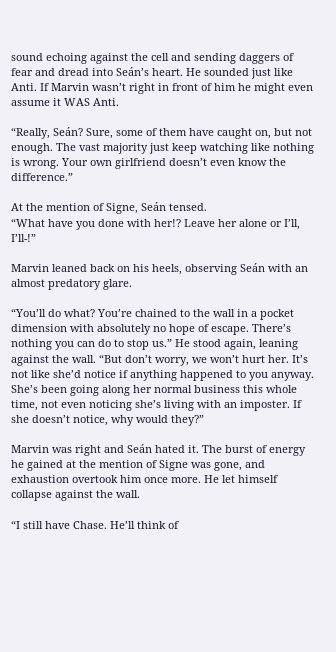sound echoing against the cell and sending daggers of fear and dread into Seán’s heart. He sounded just like Anti. If Marvin wasn’t right in front of him he might even assume it WAS Anti.

“Really, Seán? Sure, some of them have caught on, but not enough. The vast majority just keep watching like nothing is wrong. Your own girlfriend doesn’t even know the difference.”

At the mention of Signe, Seán tensed.
“What have you done with her!? Leave her alone or I’ll, I’ll-!”

Marvin leaned back on his heels, observing Seán with an almost predatory glare.

“You’ll do what? You’re chained to the wall in a pocket dimension with absolutely no hope of escape. There’s nothing you can do to stop us.” He stood again, leaning against the wall. “But don’t worry, we won’t hurt her. It’s not like she’d notice if anything happened to you anyway. She’s been going along her normal business this whole time, not even noticing she’s living with an imposter. If she doesn’t notice, why would they?”

Marvin was right and Seán hated it. The burst of energy he gained at the mention of Signe was gone, and exhaustion overtook him once more. He let himself collapse against the wall.

“I still have Chase. He’ll think of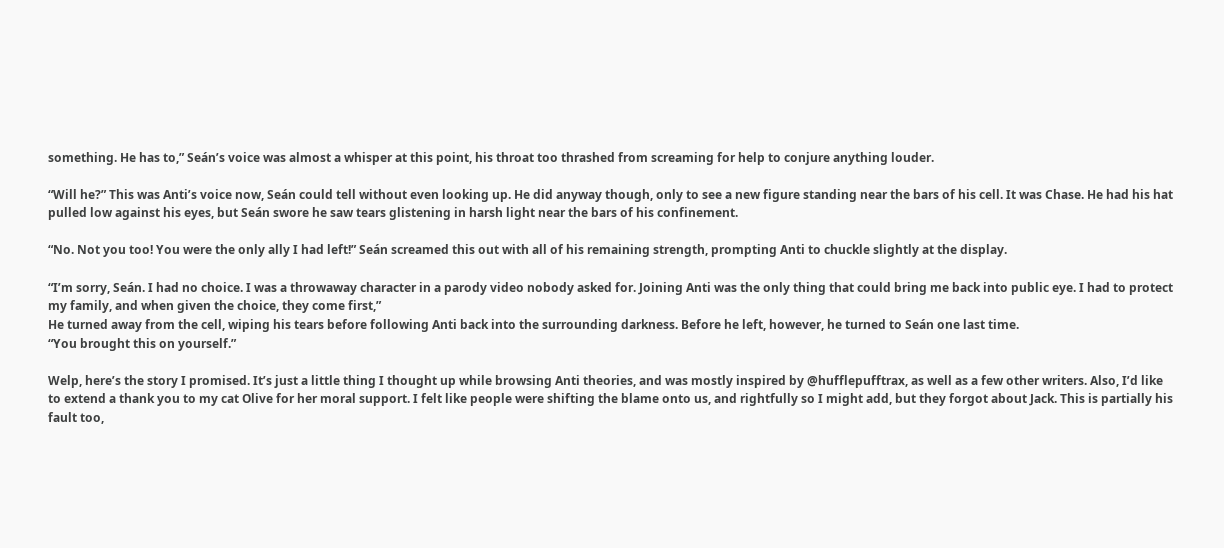something. He has to,” Seán’s voice was almost a whisper at this point, his throat too thrashed from screaming for help to conjure anything louder.

“Will he?” This was Anti’s voice now, Seán could tell without even looking up. He did anyway though, only to see a new figure standing near the bars of his cell. It was Chase. He had his hat pulled low against his eyes, but Seán swore he saw tears glistening in harsh light near the bars of his confinement.

“No. Not you too! You were the only ally I had left!” Seán screamed this out with all of his remaining strength, prompting Anti to chuckle slightly at the display.

“I’m sorry, Seán. I had no choice. I was a throwaway character in a parody video nobody asked for. Joining Anti was the only thing that could bring me back into public eye. I had to protect my family, and when given the choice, they come first,”
He turned away from the cell, wiping his tears before following Anti back into the surrounding darkness. Before he left, however, he turned to Seán one last time.
“You brought this on yourself.”

Welp, here’s the story I promised. It’s just a little thing I thought up while browsing Anti theories, and was mostly inspired by @hufflepufftrax, as well as a few other writers. Also, I’d like to extend a thank you to my cat Olive for her moral support. I felt like people were shifting the blame onto us, and rightfully so I might add, but they forgot about Jack. This is partially his fault too,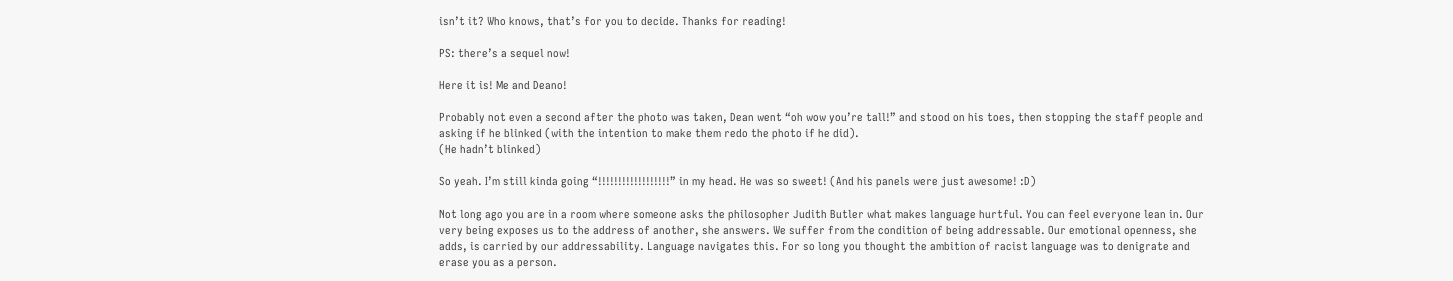isn’t it? Who knows, that’s for you to decide. Thanks for reading!

PS: there’s a sequel now!

Here it is! Me and Deano!

Probably not even a second after the photo was taken, Dean went “oh wow you’re tall!” and stood on his toes, then stopping the staff people and asking if he blinked (with the intention to make them redo the photo if he did).
(He hadn’t blinked)

So yeah. I’m still kinda going “!!!!!!!!!!!!!!!!!!” in my head. He was so sweet! (And his panels were just awesome! :D)

Not long ago you are in a room where someone asks the philosopher Judith Butler what makes language hurtful. You can feel everyone lean in. Our very being exposes us to the address of another, she answers. We suffer from the condition of being addressable. Our emotional openness, she adds, is carried by our addressability. Language navigates this. For so long you thought the ambition of racist language was to denigrate and erase you as a person.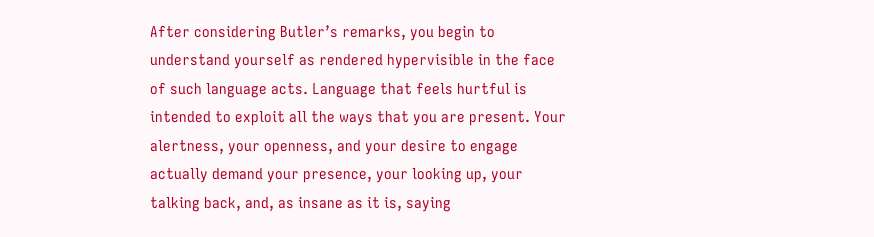After considering Butler’s remarks, you begin to understand yourself as rendered hypervisible in the face of such language acts. Language that feels hurtful is intended to exploit all the ways that you are present. Your alertness, your openness, and your desire to engage actually demand your presence, your looking up, your talking back, and, as insane as it is, saying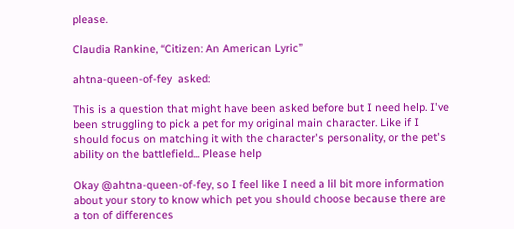please.

Claudia Rankine, “Citizen: An American Lyric”

ahtna-queen-of-fey  asked:

This is a question that might have been asked before but I need help. I've been struggling to pick a pet for my original main character. Like if I should focus on matching it with the character's personality, or the pet's ability on the battlefield... Please help

Okay @ahtna-queen-of-fey, so I feel like I need a lil bit more information about your story to know which pet you should choose because there are a ton of differences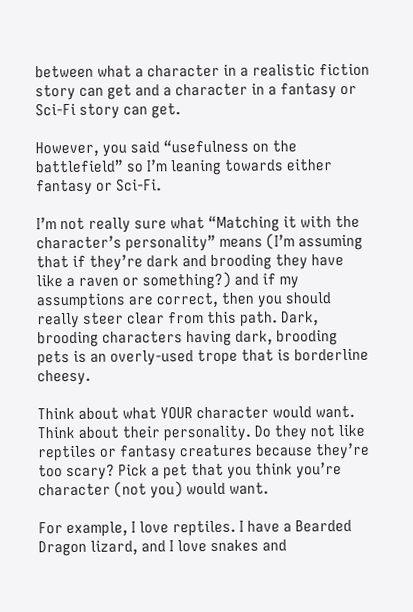between what a character in a realistic fiction story can get and a character in a fantasy or Sci-Fi story can get.

However, you said “usefulness on the battlefield” so I’m leaning towards either fantasy or Sci-Fi.

I’m not really sure what “Matching it with the character’s personality” means (I’m assuming that if they’re dark and brooding they have like a raven or something?) and if my assumptions are correct, then you should really steer clear from this path. Dark, brooding characters having dark, brooding pets is an overly-used trope that is borderline cheesy.

Think about what YOUR character would want. Think about their personality. Do they not like reptiles or fantasy creatures because they’re too scary? Pick a pet that you think you’re character (not you) would want.

For example, I love reptiles. I have a Bearded Dragon lizard, and I love snakes and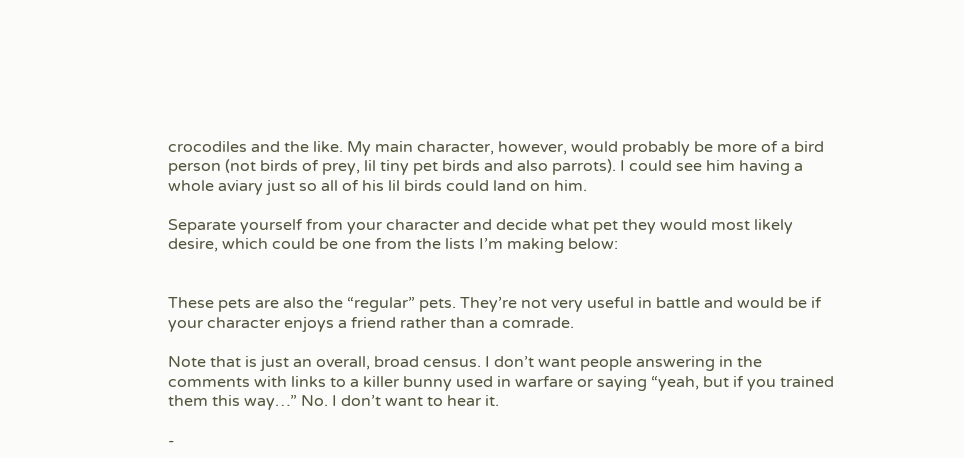crocodiles and the like. My main character, however, would probably be more of a bird person (not birds of prey, lil tiny pet birds and also parrots). I could see him having a whole aviary just so all of his lil birds could land on him.

Separate yourself from your character and decide what pet they would most likely desire, which could be one from the lists I’m making below:


These pets are also the “regular” pets. They’re not very useful in battle and would be if your character enjoys a friend rather than a comrade.

Note that is just an overall, broad census. I don’t want people answering in the comments with links to a killer bunny used in warfare or saying “yeah, but if you trained them this way…” No. I don’t want to hear it.

-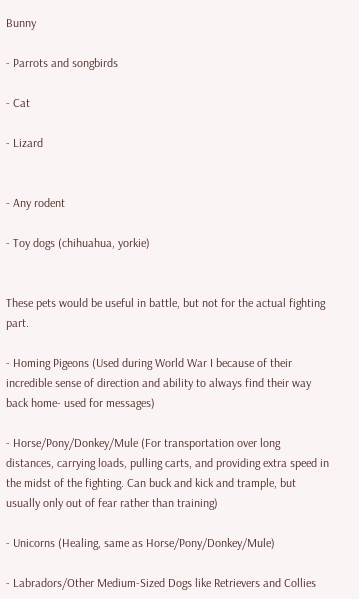Bunny

- Parrots and songbirds

- Cat

- Lizard


- Any rodent

- Toy dogs (chihuahua, yorkie)


These pets would be useful in battle, but not for the actual fighting part.

- Homing Pigeons (Used during World War I because of their incredible sense of direction and ability to always find their way back home- used for messages)

- Horse/Pony/Donkey/Mule (For transportation over long distances, carrying loads, pulling carts, and providing extra speed in the midst of the fighting. Can buck and kick and trample, but usually only out of fear rather than training)

- Unicorns (Healing, same as Horse/Pony/Donkey/Mule)

- Labradors/Other Medium-Sized Dogs like Retrievers and Collies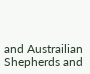and Austrailian Shepherds and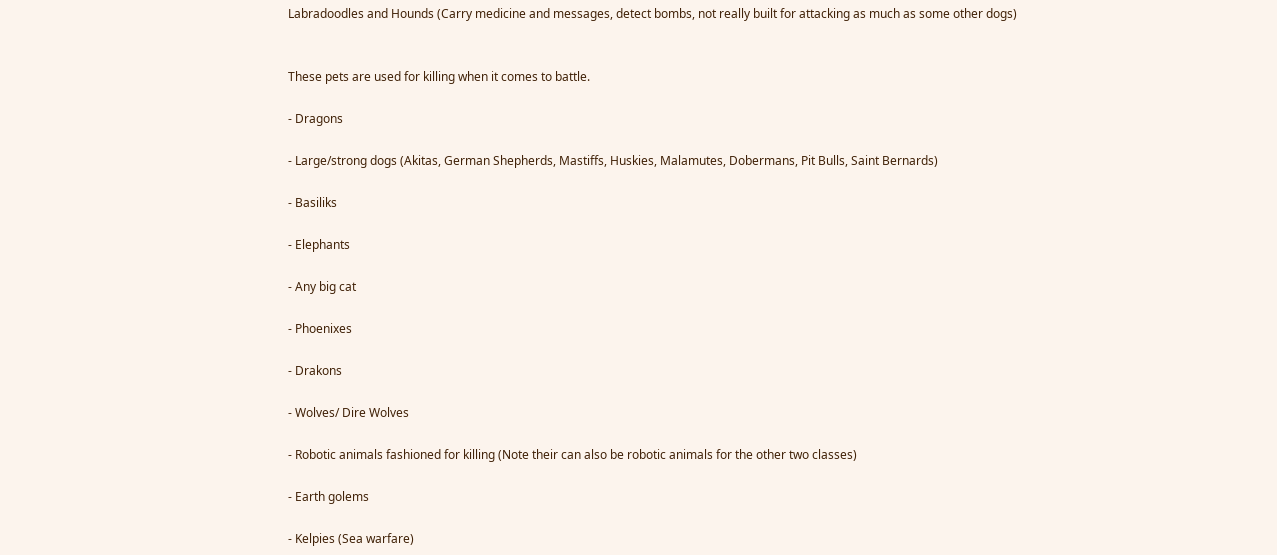Labradoodles and Hounds (Carry medicine and messages, detect bombs, not really built for attacking as much as some other dogs)


These pets are used for killing when it comes to battle.

- Dragons

- Large/strong dogs (Akitas, German Shepherds, Mastiffs, Huskies, Malamutes, Dobermans, Pit Bulls, Saint Bernards)

- Basiliks

- Elephants

- Any big cat

- Phoenixes

- Drakons

- Wolves/ Dire Wolves

- Robotic animals fashioned for killing (Note their can also be robotic animals for the other two classes)

- Earth golems

- Kelpies (Sea warfare)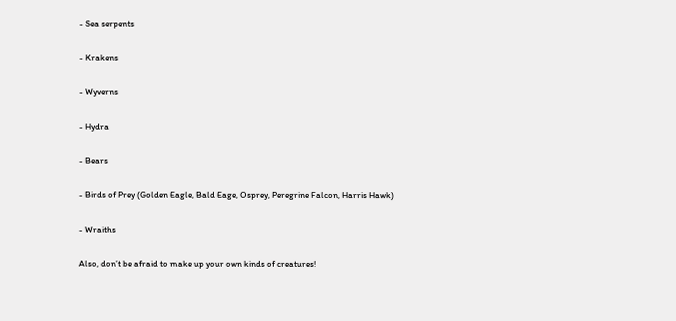- Sea serpents

- Krakens

- Wyverns

- Hydra

- Bears

- Birds of Prey (Golden Eagle, Bald Eage, Osprey, Peregrine Falcon, Harris Hawk)

- Wraiths

Also, don’t be afraid to make up your own kinds of creatures!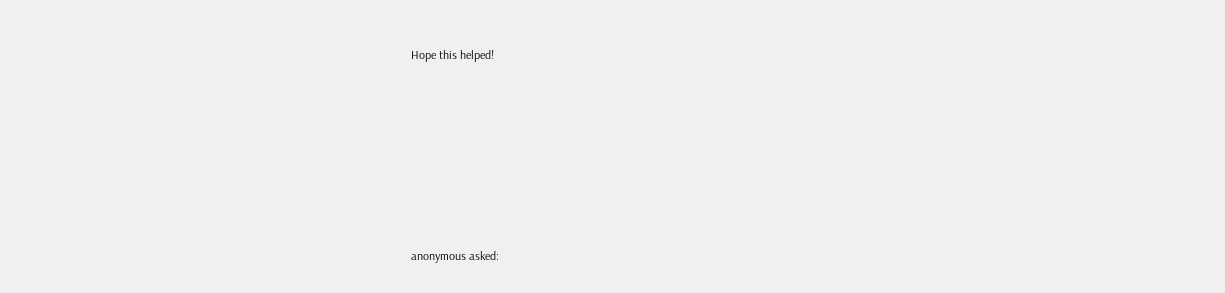Hope this helped!








anonymous asked: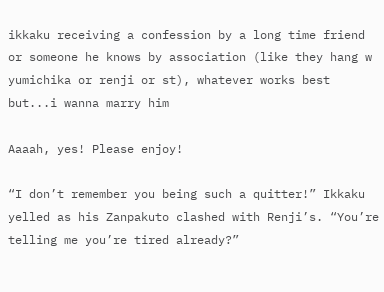ikkaku receiving a confession by a long time friend or someone he knows by association (like they hang w yumichika or renji or st), whatever works best but...i wanna marry him

Aaaah, yes! Please enjoy!

“I don’t remember you being such a quitter!” Ikkaku yelled as his Zanpakuto clashed with Renji’s. “You’re telling me you’re tired already?”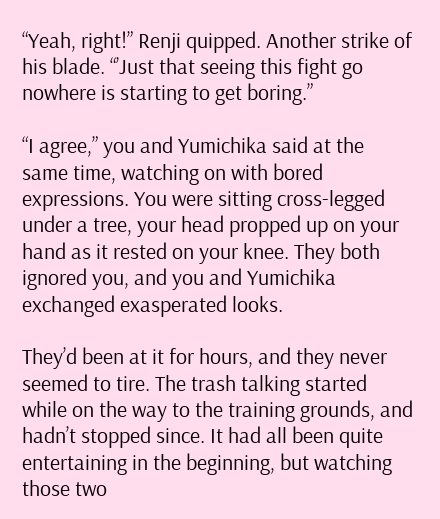“Yeah, right!” Renji quipped. Another strike of his blade. “’Just that seeing this fight go nowhere is starting to get boring.”

“I agree,” you and Yumichika said at the same time, watching on with bored expressions. You were sitting cross-legged under a tree, your head propped up on your hand as it rested on your knee. They both ignored you, and you and Yumichika exchanged exasperated looks.

They’d been at it for hours, and they never seemed to tire. The trash talking started while on the way to the training grounds, and hadn’t stopped since. It had all been quite entertaining in the beginning, but watching those two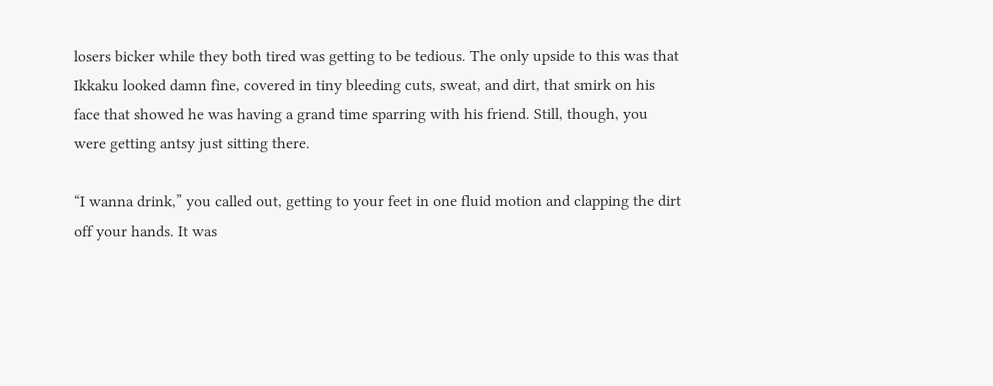losers bicker while they both tired was getting to be tedious. The only upside to this was that Ikkaku looked damn fine, covered in tiny bleeding cuts, sweat, and dirt, that smirk on his face that showed he was having a grand time sparring with his friend. Still, though, you were getting antsy just sitting there.

“I wanna drink,” you called out, getting to your feet in one fluid motion and clapping the dirt off your hands. It was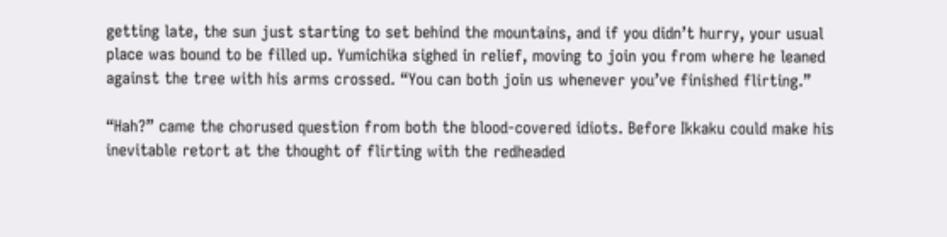getting late, the sun just starting to set behind the mountains, and if you didn’t hurry, your usual place was bound to be filled up. Yumichika sighed in relief, moving to join you from where he leaned against the tree with his arms crossed. “You can both join us whenever you’ve finished flirting.”

“Hah?” came the chorused question from both the blood-covered idiots. Before Ikkaku could make his inevitable retort at the thought of flirting with the redheaded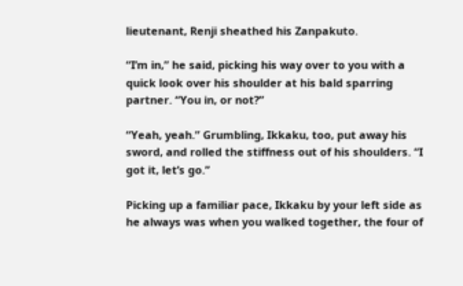lieutenant, Renji sheathed his Zanpakuto.

“I’m in,” he said, picking his way over to you with a quick look over his shoulder at his bald sparring partner. “You in, or not?”

“Yeah, yeah.” Grumbling, Ikkaku, too, put away his sword, and rolled the stiffness out of his shoulders. “I got it, let’s go.”

Picking up a familiar pace, Ikkaku by your left side as he always was when you walked together, the four of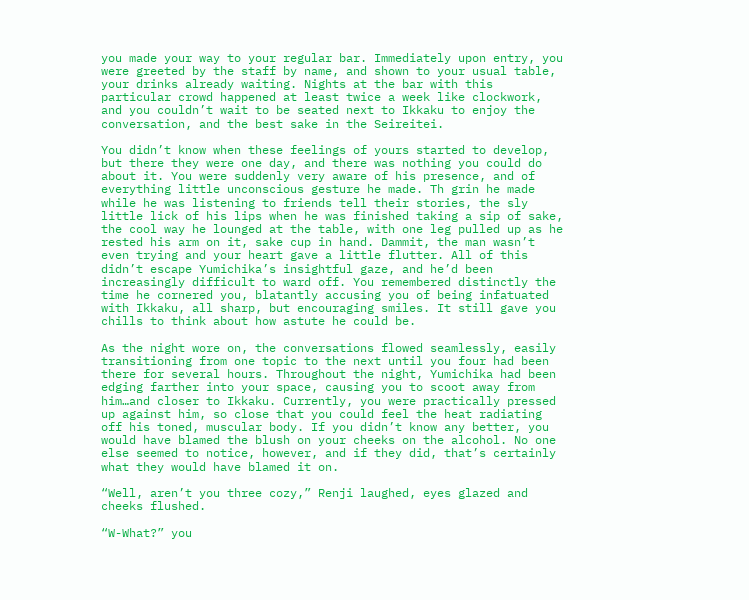you made your way to your regular bar. Immediately upon entry, you were greeted by the staff by name, and shown to your usual table, your drinks already waiting. Nights at the bar with this particular crowd happened at least twice a week like clockwork, and you couldn’t wait to be seated next to Ikkaku to enjoy the conversation, and the best sake in the Seireitei.

You didn’t know when these feelings of yours started to develop, but there they were one day, and there was nothing you could do about it. You were suddenly very aware of his presence, and of everything little unconscious gesture he made. Th grin he made while he was listening to friends tell their stories, the sly little lick of his lips when he was finished taking a sip of sake, the cool way he lounged at the table, with one leg pulled up as he rested his arm on it, sake cup in hand. Dammit, the man wasn’t even trying and your heart gave a little flutter. All of this didn’t escape Yumichika’s insightful gaze, and he’d been increasingly difficult to ward off. You remembered distinctly the time he cornered you, blatantly accusing you of being infatuated with Ikkaku, all sharp, but encouraging smiles. It still gave you chills to think about how astute he could be.

As the night wore on, the conversations flowed seamlessly, easily transitioning from one topic to the next until you four had been there for several hours. Throughout the night, Yumichika had been edging farther into your space, causing you to scoot away from him…and closer to Ikkaku. Currently, you were practically pressed up against him, so close that you could feel the heat radiating off his toned, muscular body. If you didn’t know any better, you would have blamed the blush on your cheeks on the alcohol. No one else seemed to notice, however, and if they did, that’s certainly what they would have blamed it on.

“Well, aren’t you three cozy,” Renji laughed, eyes glazed and cheeks flushed.

“W-What?” you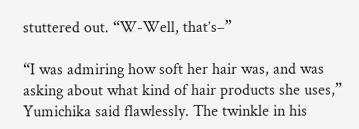stuttered out. “W-Well, that’s–”

“I was admiring how soft her hair was, and was asking about what kind of hair products she uses,” Yumichika said flawlessly. The twinkle in his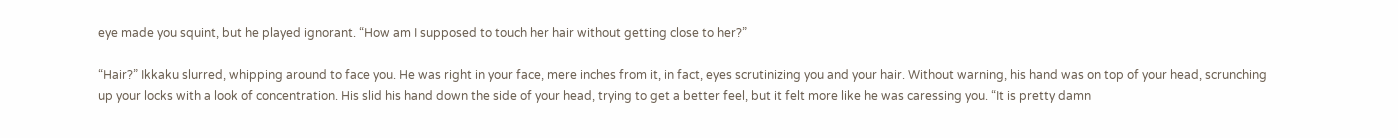eye made you squint, but he played ignorant. “How am I supposed to touch her hair without getting close to her?”

“Hair?” Ikkaku slurred, whipping around to face you. He was right in your face, mere inches from it, in fact, eyes scrutinizing you and your hair. Without warning, his hand was on top of your head, scrunching up your locks with a look of concentration. His slid his hand down the side of your head, trying to get a better feel, but it felt more like he was caressing you. “It is pretty damn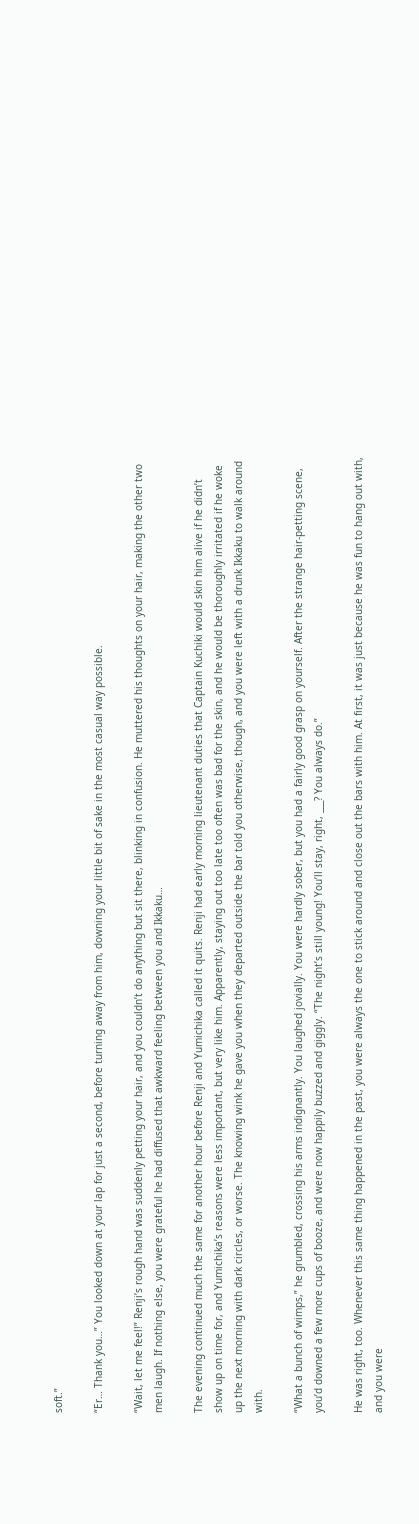soft.”

“Er… Thank you…” You looked down at your lap for just a second, before turning away from him, downing your little bit of sake in the most casual way possible.

“Wait, let me feel!” Renji’s rough hand was suddenly petting your hair, and you couldn’t do anything but sit there, blinking in confusion. He muttered his thoughts on your hair, making the other two men laugh. If nothing else, you were grateful he had diffused that awkward feeling between you and Ikkaku…

The evening continued much the same for another hour before Renji and Yumichika called it quits. Renji had early morning lieutenant duties that Captain Kuchiki would skin him alive if he didn’t show up on time for, and Yumichika’s reasons were less important, but very like him. Apparently, staying out too late too often was bad for the skin, and he would be thoroughly irritated if he woke up the next morning with dark circles, or worse. The knowing wink he gave you when they departed outside the bar told you otherwise, though, and you were left with a drunk Ikkaku to walk around with.

“What a bunch of wimps,” he grumbled, crossing his arms indignantly. You laughed jovially. You were hardly sober, but you had a fairly good grasp on yourself. After the strange hair-petting scene, you’d downed a few more cups of booze, and were now happily buzzed and giggly. “The night’s still young! You’ll stay, right, ___? You always do.”

He was right, too. Whenever this same thing happened in the past, you were always the one to stick around and close out the bars with him. At first, it was just because he was fun to hang out with, and you were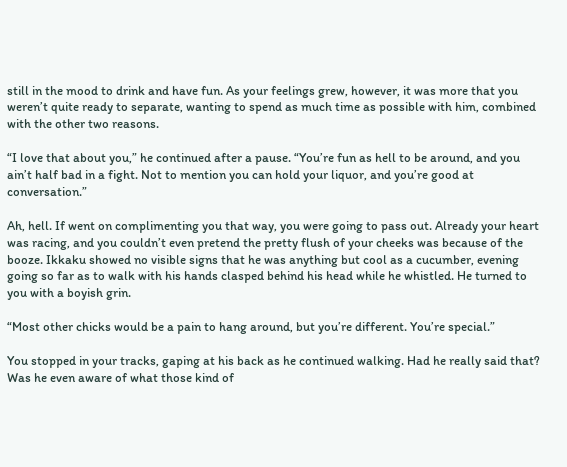still in the mood to drink and have fun. As your feelings grew, however, it was more that you weren’t quite ready to separate, wanting to spend as much time as possible with him, combined with the other two reasons.

“I love that about you,” he continued after a pause. “You’re fun as hell to be around, and you ain’t half bad in a fight. Not to mention you can hold your liquor, and you’re good at conversation.”

Ah, hell. If went on complimenting you that way, you were going to pass out. Already your heart was racing, and you couldn’t even pretend the pretty flush of your cheeks was because of the booze. Ikkaku showed no visible signs that he was anything but cool as a cucumber, evening going so far as to walk with his hands clasped behind his head while he whistled. He turned to you with a boyish grin.

“Most other chicks would be a pain to hang around, but you’re different. You’re special.”

You stopped in your tracks, gaping at his back as he continued walking. Had he really said that? Was he even aware of what those kind of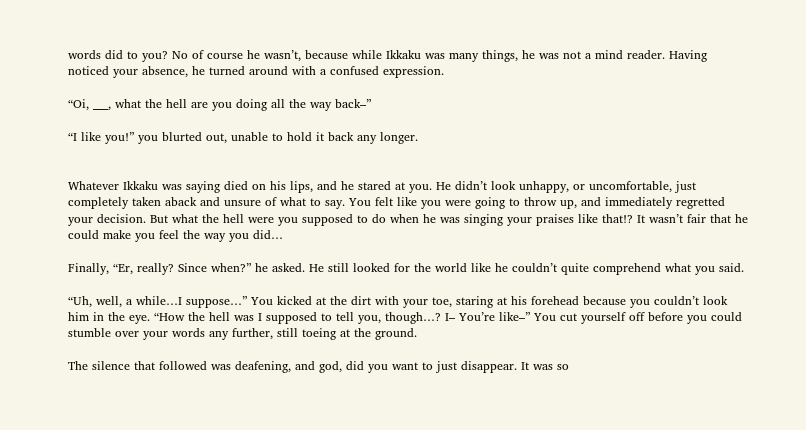words did to you? No of course he wasn’t, because while Ikkaku was many things, he was not a mind reader. Having noticed your absence, he turned around with a confused expression.

“Oi, ___, what the hell are you doing all the way back–”

“I like you!” you blurted out, unable to hold it back any longer.


Whatever Ikkaku was saying died on his lips, and he stared at you. He didn’t look unhappy, or uncomfortable, just completely taken aback and unsure of what to say. You felt like you were going to throw up, and immediately regretted your decision. But what the hell were you supposed to do when he was singing your praises like that!? It wasn’t fair that he could make you feel the way you did…

Finally, “Er, really? Since when?” he asked. He still looked for the world like he couldn’t quite comprehend what you said.

“Uh, well, a while…I suppose…” You kicked at the dirt with your toe, staring at his forehead because you couldn’t look him in the eye. “How the hell was I supposed to tell you, though…? I– You’re like–” You cut yourself off before you could stumble over your words any further, still toeing at the ground.

The silence that followed was deafening, and god, did you want to just disappear. It was so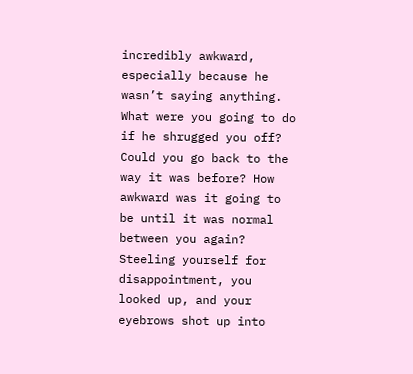incredibly awkward, especially because he wasn’t saying anything. What were you going to do if he shrugged you off? Could you go back to the way it was before? How awkward was it going to be until it was normal between you again? Steeling yourself for disappointment, you looked up, and your eyebrows shot up into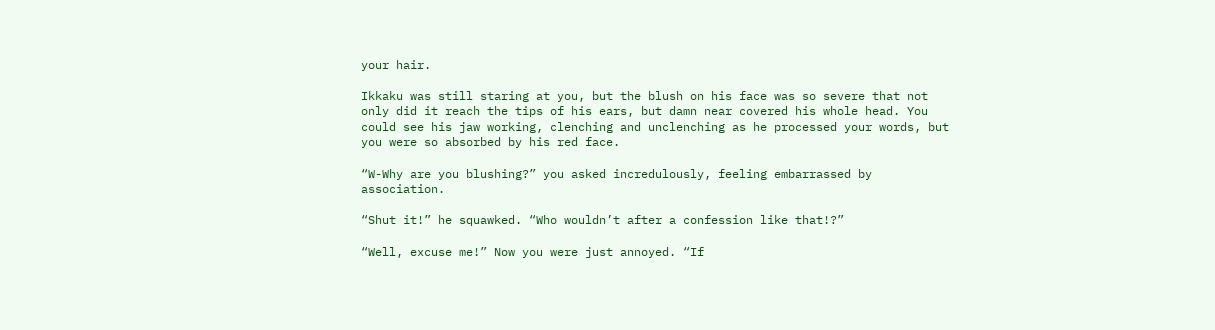your hair.

Ikkaku was still staring at you, but the blush on his face was so severe that not only did it reach the tips of his ears, but damn near covered his whole head. You could see his jaw working, clenching and unclenching as he processed your words, but you were so absorbed by his red face.

“W-Why are you blushing?” you asked incredulously, feeling embarrassed by association.

“Shut it!” he squawked. “Who wouldn’t after a confession like that!?”

“Well, excuse me!” Now you were just annoyed. “If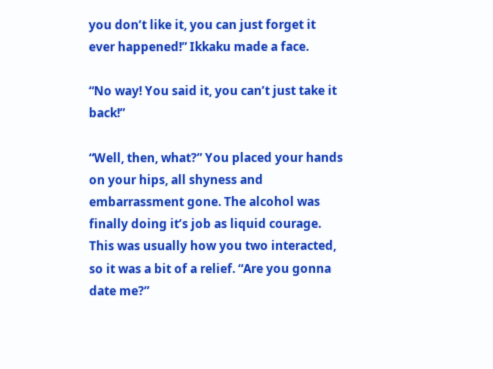you don’t like it, you can just forget it ever happened!” Ikkaku made a face.

“No way! You said it, you can’t just take it back!”

“Well, then, what?” You placed your hands on your hips, all shyness and embarrassment gone. The alcohol was finally doing it’s job as liquid courage. This was usually how you two interacted, so it was a bit of a relief. “Are you gonna date me?”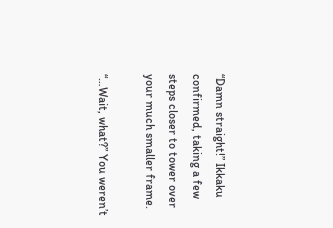“Damn straight!” Ikkaku confirmed, taking a few steps closer to tower over your much smaller frame.

“…Wait, what?” You weren’t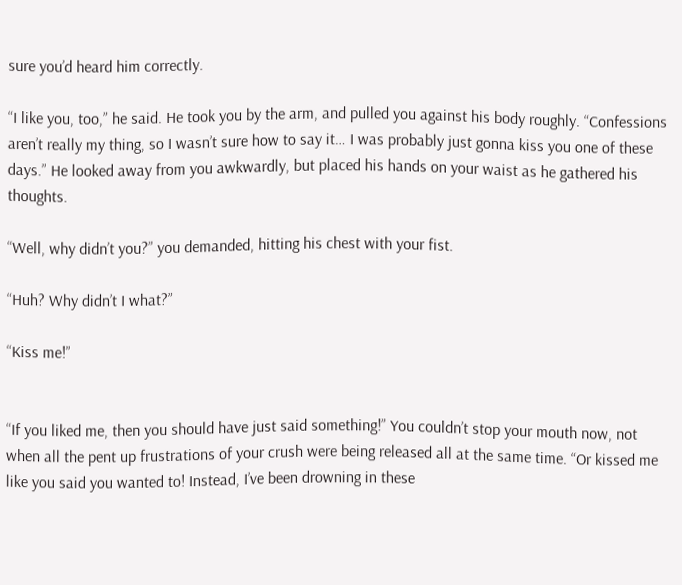sure you’d heard him correctly.

“I like you, too,” he said. He took you by the arm, and pulled you against his body roughly. “Confessions aren’t really my thing, so I wasn’t sure how to say it… I was probably just gonna kiss you one of these days.” He looked away from you awkwardly, but placed his hands on your waist as he gathered his thoughts.

“Well, why didn’t you?” you demanded, hitting his chest with your fist.

“Huh? Why didn’t I what?”

“Kiss me!”


“If you liked me, then you should have just said something!” You couldn’t stop your mouth now, not when all the pent up frustrations of your crush were being released all at the same time. “Or kissed me like you said you wanted to! Instead, I’ve been drowning in these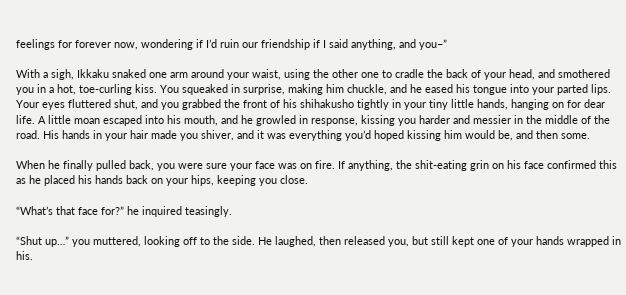feelings for forever now, wondering if I’d ruin our friendship if I said anything, and you–”

With a sigh, Ikkaku snaked one arm around your waist, using the other one to cradle the back of your head, and smothered you in a hot, toe-curling kiss. You squeaked in surprise, making him chuckle, and he eased his tongue into your parted lips. Your eyes fluttered shut, and you grabbed the front of his shihakusho tightly in your tiny little hands, hanging on for dear life. A little moan escaped into his mouth, and he growled in response, kissing you harder and messier in the middle of the road. His hands in your hair made you shiver, and it was everything you’d hoped kissing him would be, and then some.

When he finally pulled back, you were sure your face was on fire. If anything, the shit-eating grin on his face confirmed this as he placed his hands back on your hips, keeping you close.

“What’s that face for?” he inquired teasingly.

“Shut up…” you muttered, looking off to the side. He laughed, then released you, but still kept one of your hands wrapped in his.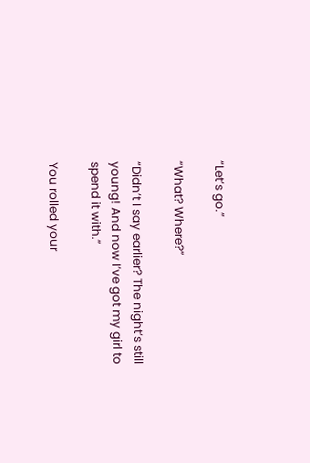“Let’s go.”

“What? Where?”

“Didn’t I say earlier? The night’s still young! And now I’ve got my girl to spend it with.”

You rolled your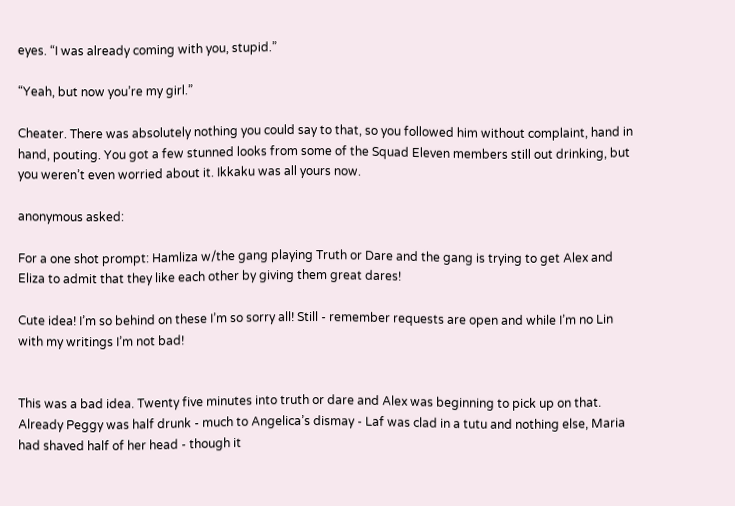eyes. “I was already coming with you, stupid.”

“Yeah, but now you’re my girl.”

Cheater. There was absolutely nothing you could say to that, so you followed him without complaint, hand in hand, pouting. You got a few stunned looks from some of the Squad Eleven members still out drinking, but you weren’t even worried about it. Ikkaku was all yours now.

anonymous asked:

For a one shot prompt: Hamliza w/the gang playing Truth or Dare and the gang is trying to get Alex and Eliza to admit that they like each other by giving them great dares!

Cute idea! I’m so behind on these I’m so sorry all! Still - remember requests are open and while I’m no Lin with my writings I’m not bad!


This was a bad idea. Twenty five minutes into truth or dare and Alex was beginning to pick up on that. Already Peggy was half drunk - much to Angelica’s dismay - Laf was clad in a tutu and nothing else, Maria had shaved half of her head - though it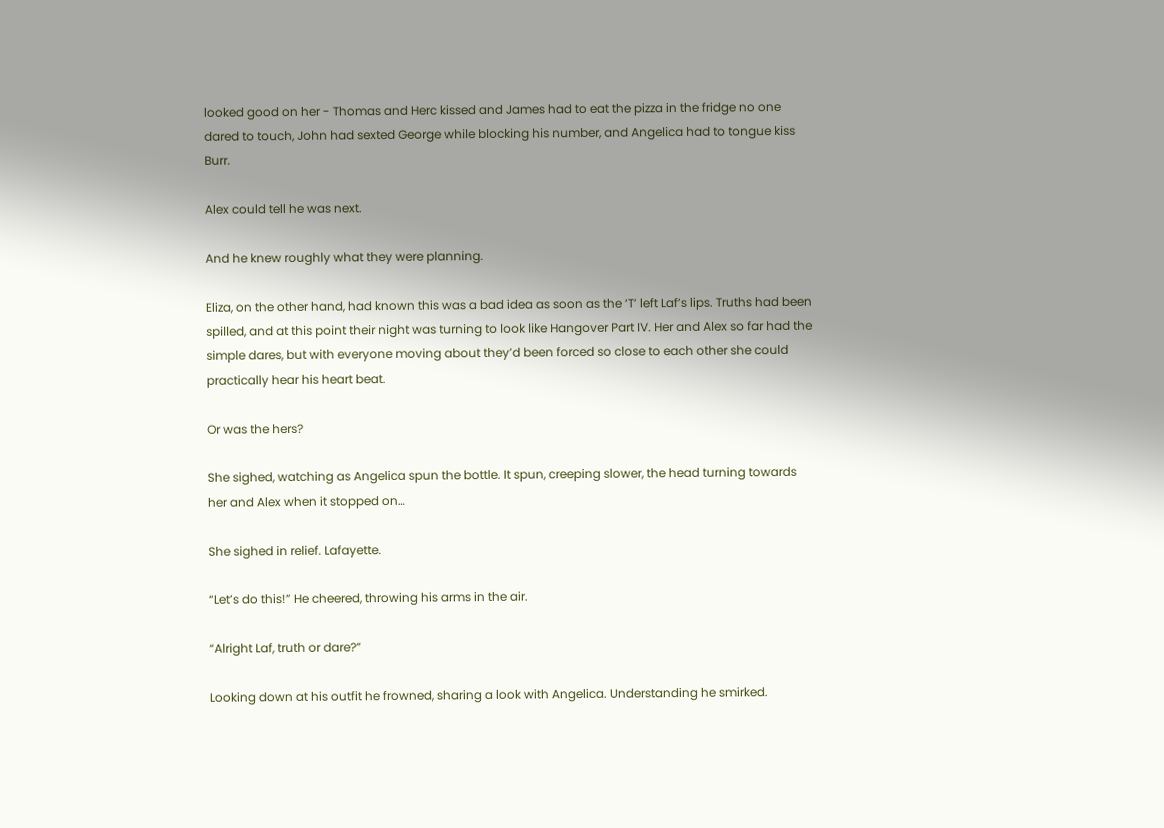looked good on her - Thomas and Herc kissed and James had to eat the pizza in the fridge no one dared to touch, John had sexted George while blocking his number, and Angelica had to tongue kiss Burr.

Alex could tell he was next.

And he knew roughly what they were planning.

Eliza, on the other hand, had known this was a bad idea as soon as the ‘T’ left Laf’s lips. Truths had been spilled, and at this point their night was turning to look like Hangover Part IV. Her and Alex so far had the simple dares, but with everyone moving about they’d been forced so close to each other she could practically hear his heart beat.

Or was the hers?

She sighed, watching as Angelica spun the bottle. It spun, creeping slower, the head turning towards her and Alex when it stopped on…

She sighed in relief. Lafayette.

“Let’s do this!” He cheered, throwing his arms in the air.

“Alright Laf, truth or dare?”

Looking down at his outfit he frowned, sharing a look with Angelica. Understanding he smirked.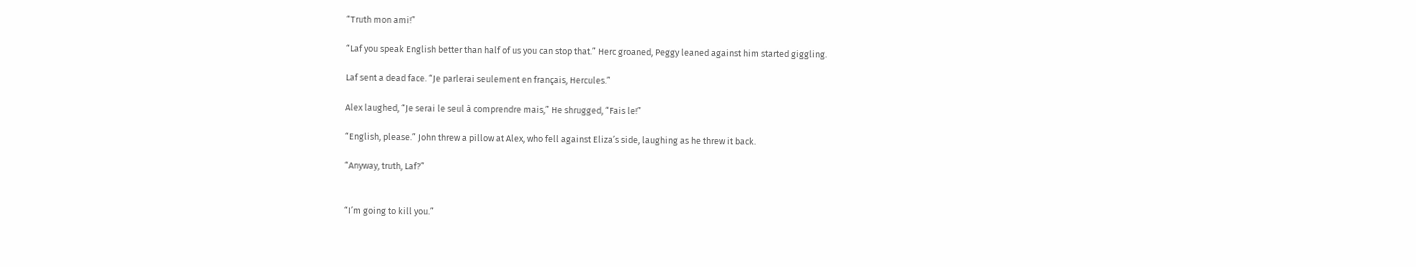“Truth mon ami!”

“Laf you speak English better than half of us you can stop that.” Herc groaned, Peggy leaned against him started giggling.

Laf sent a dead face. “Je parlerai seulement en français, Hercules.”

Alex laughed, “Je serai le seul à comprendre mais,” He shrugged, “Fais le!”

“English, please.” John threw a pillow at Alex, who fell against Eliza’s side, laughing as he threw it back.

“Anyway, truth, Laf?”


“I’m going to kill you.”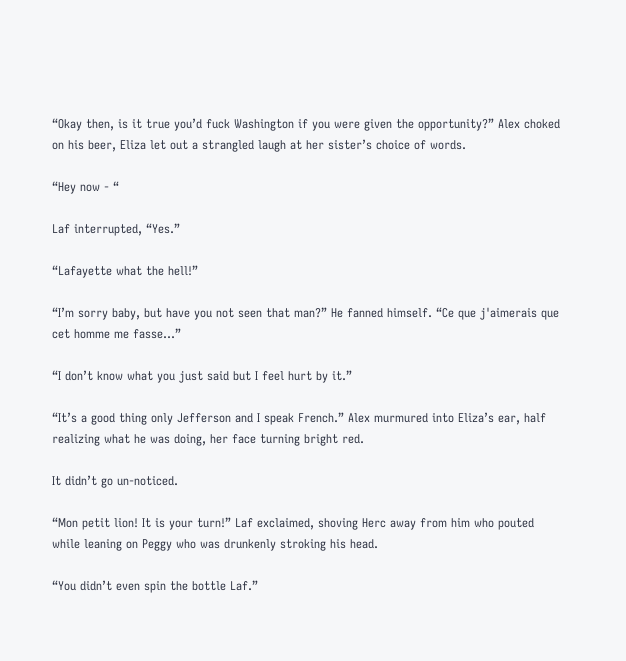“Okay then, is it true you’d fuck Washington if you were given the opportunity?” Alex choked on his beer, Eliza let out a strangled laugh at her sister’s choice of words.

“Hey now - “

Laf interrupted, “Yes.”

“Lafayette what the hell!”

“I’m sorry baby, but have you not seen that man?” He fanned himself. “Ce que j'aimerais que cet homme me fasse…”

“I don’t know what you just said but I feel hurt by it.”

“It’s a good thing only Jefferson and I speak French.” Alex murmured into Eliza’s ear, half realizing what he was doing, her face turning bright red.

It didn’t go un-noticed.

“Mon petit lion! It is your turn!” Laf exclaimed, shoving Herc away from him who pouted while leaning on Peggy who was drunkenly stroking his head.

“You didn’t even spin the bottle Laf.”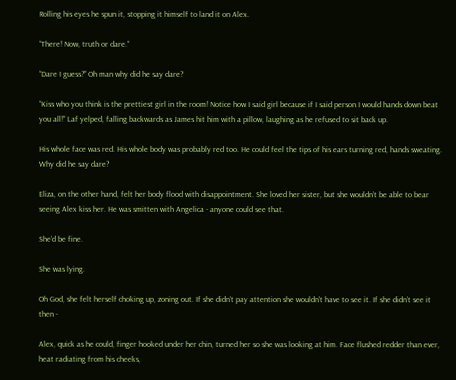Rolling his eyes he spun it, stopping it himself to land it on Alex.

“There! Now, truth or dare.”

“Dare I guess?” Oh man why did he say dare?

“Kiss who you think is the prettiest girl in the room! Notice how I said girl because if I said person I would hands down beat you all!” Laf yelped, falling backwards as James hit him with a pillow, laughing as he refused to sit back up.

His whole face was red. His whole body was probably red too. He could feel the tips of his ears turning red, hands sweating. Why did he say dare?

Eliza, on the other hand, felt her body flood with disappointment. She loved her sister, but she wouldn’t be able to bear seeing Alex kiss her. He was smitten with Angelica - anyone could see that.

She’d be fine.

She was lying.

Oh God, she felt herself choking up, zoning out. If she didn’t pay attention she wouldn’t have to see it. If she didn’t see it then -

Alex, quick as he could, finger hooked under her chin, turned her so she was looking at him. Face flushed redder than ever, heat radiating from his cheeks,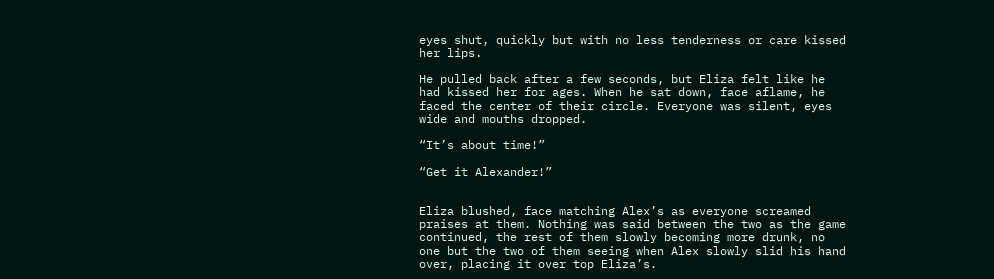eyes shut, quickly but with no less tenderness or care kissed her lips.

He pulled back after a few seconds, but Eliza felt like he had kissed her for ages. When he sat down, face aflame, he faced the center of their circle. Everyone was silent, eyes wide and mouths dropped.

“It’s about time!”

“Get it Alexander!”


Eliza blushed, face matching Alex’s as everyone screamed praises at them. Nothing was said between the two as the game continued, the rest of them slowly becoming more drunk, no one but the two of them seeing when Alex slowly slid his hand over, placing it over top Eliza’s.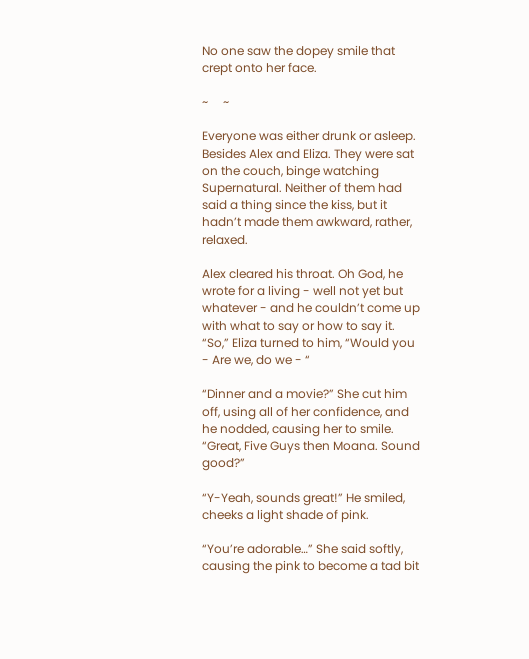No one saw the dopey smile that crept onto her face.

~     ~

Everyone was either drunk or asleep. Besides Alex and Eliza. They were sat on the couch, binge watching Supernatural. Neither of them had said a thing since the kiss, but it hadn’t made them awkward, rather, relaxed.

Alex cleared his throat. Oh God, he wrote for a living - well not yet but whatever - and he couldn’t come up with what to say or how to say it. “So,” Eliza turned to him, “Would you - Are we, do we - “

“Dinner and a movie?” She cut him off, using all of her confidence, and he nodded, causing her to smile. “Great, Five Guys then Moana. Sound good?”

“Y-Yeah, sounds great!” He smiled, cheeks a light shade of pink.

“You’re adorable…” She said softly, causing the pink to become a tad bit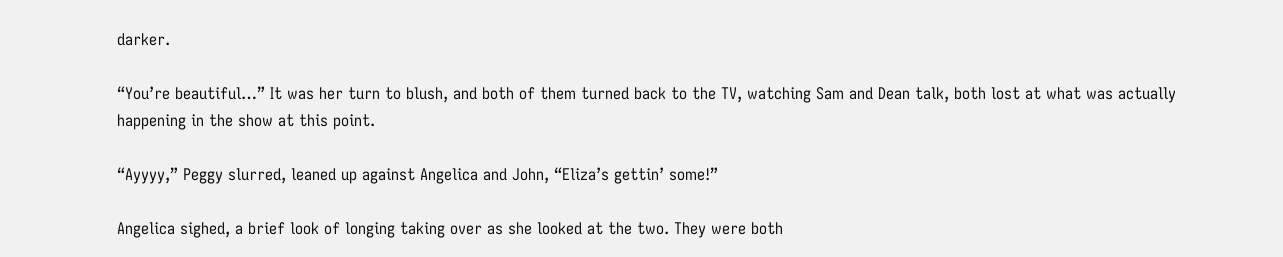darker.

“You’re beautiful…” It was her turn to blush, and both of them turned back to the TV, watching Sam and Dean talk, both lost at what was actually happening in the show at this point.

“Ayyyy,” Peggy slurred, leaned up against Angelica and John, “Eliza’s gettin’ some!”

Angelica sighed, a brief look of longing taking over as she looked at the two. They were both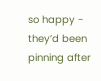so happy - they’d been pinning after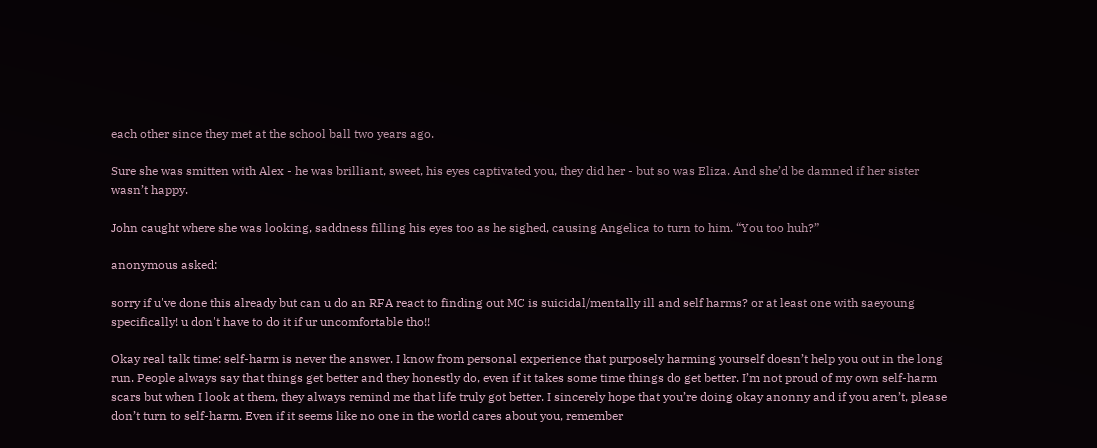each other since they met at the school ball two years ago.

Sure she was smitten with Alex - he was brilliant, sweet, his eyes captivated you, they did her - but so was Eliza. And she’d be damned if her sister wasn’t happy.

John caught where she was looking, saddness filling his eyes too as he sighed, causing Angelica to turn to him. “You too huh?”

anonymous asked:

sorry if u've done this already but can u do an RFA react to finding out MC is suicidal/mentally ill and self harms? or at least one with saeyoung specifically! u don't have to do it if ur uncomfortable tho!!

Okay real talk time: self-harm is never the answer. I know from personal experience that purposely harming yourself doesn’t help you out in the long run. People always say that things get better and they honestly do, even if it takes some time things do get better. I’m not proud of my own self-harm scars but when I look at them, they always remind me that life truly got better. I sincerely hope that you’re doing okay anonny and if you aren’t, please don’t turn to self-harm. Even if it seems like no one in the world cares about you, remember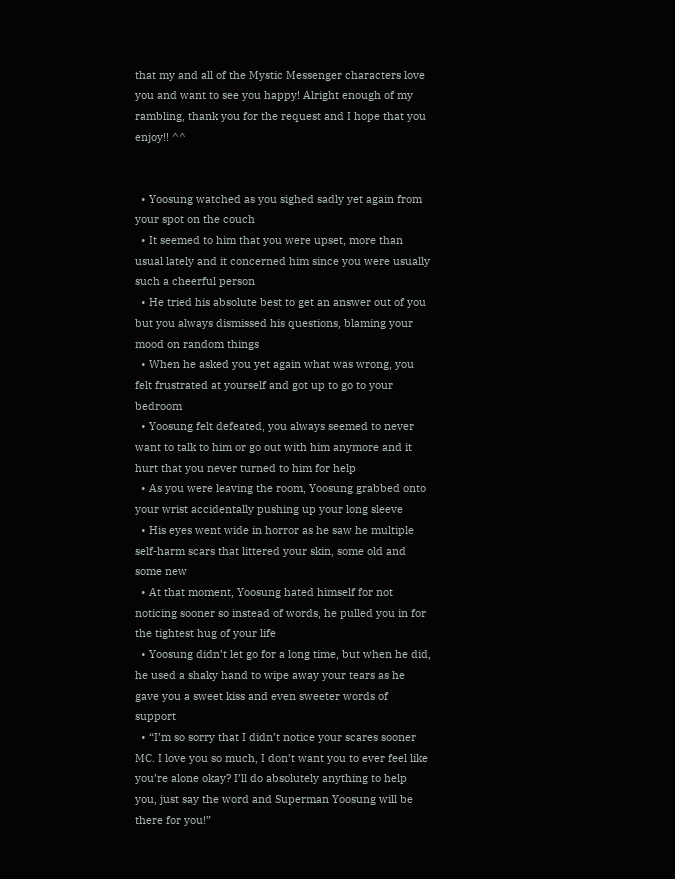that my and all of the Mystic Messenger characters love you and want to see you happy! Alright enough of my rambling, thank you for the request and I hope that you enjoy!! ^^


  • Yoosung watched as you sighed sadly yet again from your spot on the couch
  • It seemed to him that you were upset, more than usual lately and it concerned him since you were usually such a cheerful person
  • He tried his absolute best to get an answer out of you but you always dismissed his questions, blaming your mood on random things
  • When he asked you yet again what was wrong, you felt frustrated at yourself and got up to go to your bedroom
  • Yoosung felt defeated, you always seemed to never want to talk to him or go out with him anymore and it hurt that you never turned to him for help
  • As you were leaving the room, Yoosung grabbed onto your wrist accidentally pushing up your long sleeve
  • His eyes went wide in horror as he saw he multiple self-harm scars that littered your skin, some old and some new
  • At that moment, Yoosung hated himself for not noticing sooner so instead of words, he pulled you in for the tightest hug of your life
  • Yoosung didn’t let go for a long time, but when he did, he used a shaky hand to wipe away your tears as he gave you a sweet kiss and even sweeter words of support
  • “I’m so sorry that I didn’t notice your scares sooner MC. I love you so much, I don’t want you to ever feel like you’re alone okay? I’ll do absolutely anything to help you, just say the word and Superman Yoosung will be there for you!”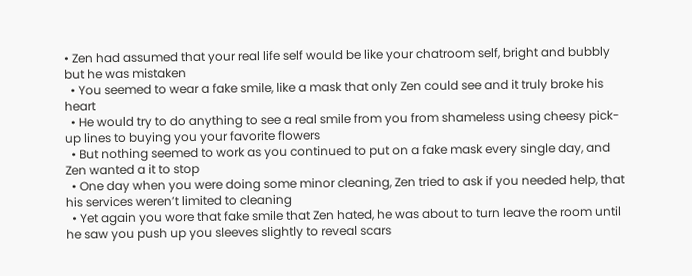• Zen had assumed that your real life self would be like your chatroom self, bright and bubbly but he was mistaken
  • You seemed to wear a fake smile, like a mask that only Zen could see and it truly broke his heart
  • He would try to do anything to see a real smile from you from shameless using cheesy pick-up lines to buying you your favorite flowers
  • But nothing seemed to work as you continued to put on a fake mask every single day, and Zen wanted a it to stop
  • One day when you were doing some minor cleaning, Zen tried to ask if you needed help, that his services weren’t limited to cleaning
  • Yet again you wore that fake smile that Zen hated, he was about to turn leave the room until he saw you push up you sleeves slightly to reveal scars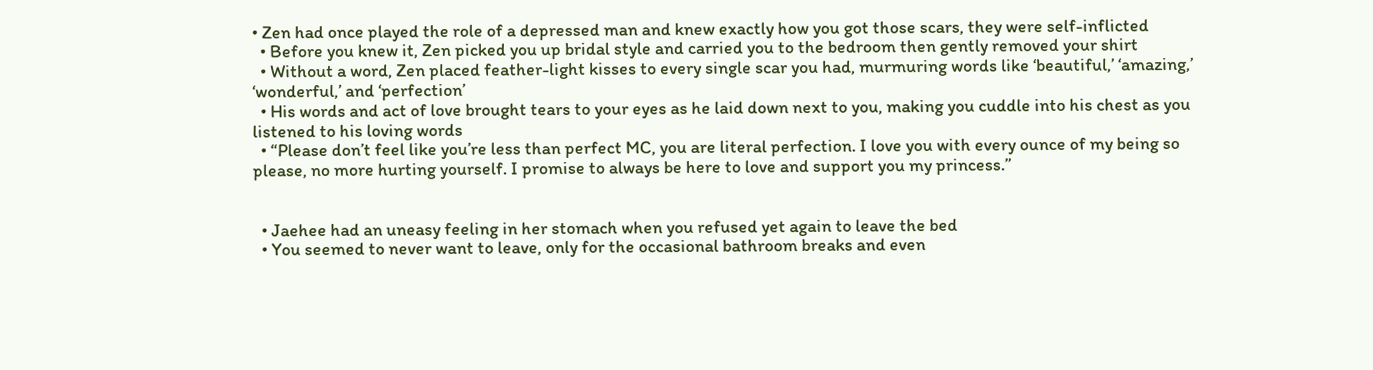• Zen had once played the role of a depressed man and knew exactly how you got those scars, they were self-inflicted
  • Before you knew it, Zen picked you up bridal style and carried you to the bedroom then gently removed your shirt
  • Without a word, Zen placed feather-light kisses to every single scar you had, murmuring words like ‘beautiful,’ ‘amazing,’ ‘wonderful,’ and ‘perfection’
  • His words and act of love brought tears to your eyes as he laid down next to you, making you cuddle into his chest as you listened to his loving words
  • “Please don’t feel like you’re less than perfect MC, you are literal perfection. I love you with every ounce of my being so please, no more hurting yourself. I promise to always be here to love and support you my princess.”


  • Jaehee had an uneasy feeling in her stomach when you refused yet again to leave the bed
  • You seemed to never want to leave, only for the occasional bathroom breaks and even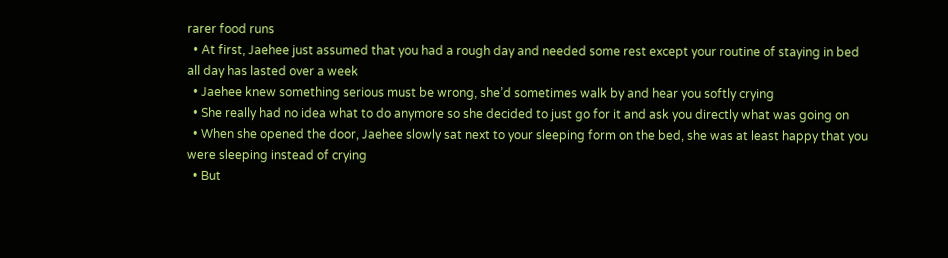rarer food runs
  • At first, Jaehee just assumed that you had a rough day and needed some rest except your routine of staying in bed all day has lasted over a week
  • Jaehee knew something serious must be wrong, she’d sometimes walk by and hear you softly crying
  • She really had no idea what to do anymore so she decided to just go for it and ask you directly what was going on
  • When she opened the door, Jaehee slowly sat next to your sleeping form on the bed, she was at least happy that you were sleeping instead of crying
  • But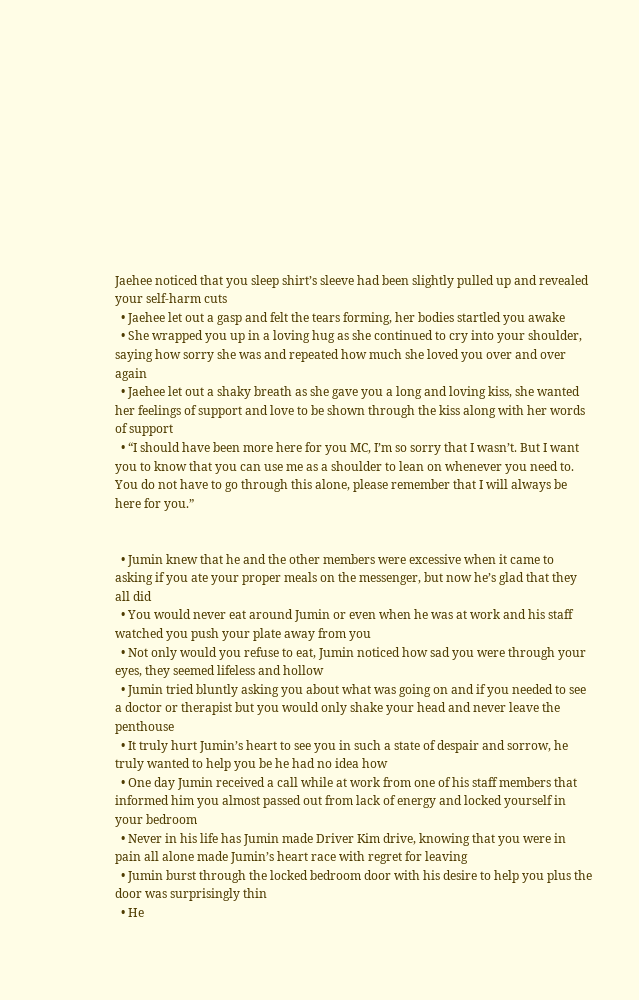Jaehee noticed that you sleep shirt’s sleeve had been slightly pulled up and revealed your self-harm cuts
  • Jaehee let out a gasp and felt the tears forming, her bodies startled you awake
  • She wrapped you up in a loving hug as she continued to cry into your shoulder, saying how sorry she was and repeated how much she loved you over and over again
  • Jaehee let out a shaky breath as she gave you a long and loving kiss, she wanted her feelings of support and love to be shown through the kiss along with her words of support
  • “I should have been more here for you MC, I’m so sorry that I wasn’t. But I want you to know that you can use me as a shoulder to lean on whenever you need to. You do not have to go through this alone, please remember that I will always be here for you.”


  • Jumin knew that he and the other members were excessive when it came to asking if you ate your proper meals on the messenger, but now he’s glad that they all did
  • You would never eat around Jumin or even when he was at work and his staff watched you push your plate away from you
  • Not only would you refuse to eat, Jumin noticed how sad you were through your eyes, they seemed lifeless and hollow
  • Jumin tried bluntly asking you about what was going on and if you needed to see a doctor or therapist but you would only shake your head and never leave the penthouse
  • It truly hurt Jumin’s heart to see you in such a state of despair and sorrow, he truly wanted to help you be he had no idea how
  • One day Jumin received a call while at work from one of his staff members that informed him you almost passed out from lack of energy and locked yourself in your bedroom
  • Never in his life has Jumin made Driver Kim drive, knowing that you were in pain all alone made Jumin’s heart race with regret for leaving
  • Jumin burst through the locked bedroom door with his desire to help you plus the door was surprisingly thin
  • He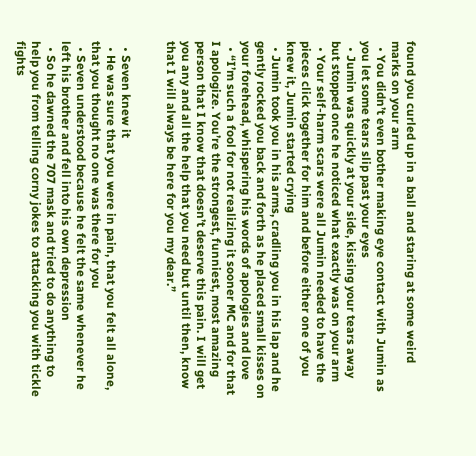found you curled up in a ball and staring at some weird marks on your arm
  • You didn’t even bother making eye contact with Jumin as you let some tears slip past your eyes
  • Jumin was quickly at your side, kissing your tears away but stopped once he noticed what exactly was on your arm
  • Your self-harm scars were all Jumin needed to have the pieces click together for him and before either one of you knew it, Jumin started crying
  • Jumin took you in his arms, cradling you in his lap and he gently rocked you back and forth as he placed small kisses on your forehead, whispering his words of apologies and love
  • “I’m such a fool for not realizing it sooner MC and for that I apologize. You’re the strongest, funniest, most amazing person that I know that doesn’t deserve this pain. I will get you any and all the help that you need but until then, know that I will always be here for you my dear.”


  • Seven knew it
  • He was sure that you were in pain, that you felt all alone, that you thought no one was there for you
  • Seven understood because he felt the same whenever he left his brother and fell into his own depression
  • So he dawned the 707 mask and tried to do anything to help you from telling corny jokes to attacking you with tickle fights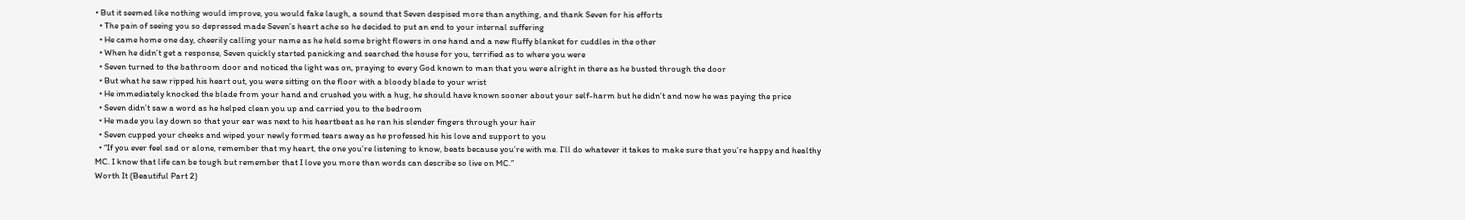• But it seemed like nothing would improve, you would fake laugh, a sound that Seven despised more than anything, and thank Seven for his efforts
  • The pain of seeing you so depressed made Seven’s heart ache so he decided to put an end to your internal suffering
  • He came home one day, cheerily calling your name as he held some bright flowers in one hand and a new fluffy blanket for cuddles in the other
  • When he didn’t get a response, Seven quickly started panicking and searched the house for you, terrified as to where you were
  • Seven turned to the bathroom door and noticed the light was on, praying to every God known to man that you were alright in there as he busted through the door
  • But what he saw ripped his heart out, you were sitting on the floor with a bloody blade to your wrist
  • He immediately knocked the blade from your hand and crushed you with a hug, he should have known sooner about your self-harm but he didn’t and now he was paying the price
  • Seven didn’t saw a word as he helped clean you up and carried you to the bedroom
  • He made you lay down so that your ear was next to his heartbeat as he ran his slender fingers through your hair
  • Seven cupped your cheeks and wiped your newly formed tears away as he professed his his love and support to you
  • “If you ever feel sad or alone, remember that my heart, the one you’re listening to know, beats because you’re with me. I’ll do whatever it takes to make sure that you’re happy and healthy MC. I know that life can be tough but remember that I love you more than words can describe so live on MC.”
Worth It (Beautiful Part 2)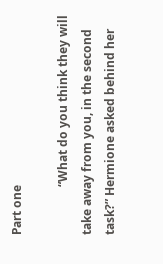Part one

                “What do you think they will take away from you, in the second task?” Hermione asked behind her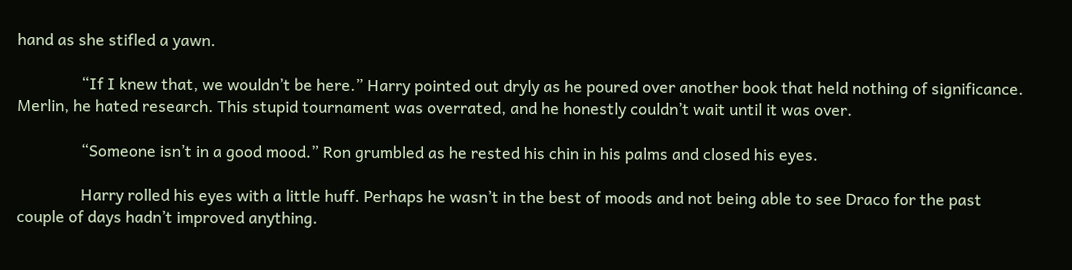hand as she stifled a yawn.

                “If I knew that, we wouldn’t be here.” Harry pointed out dryly as he poured over another book that held nothing of significance. Merlin, he hated research. This stupid tournament was overrated, and he honestly couldn’t wait until it was over.

                “Someone isn’t in a good mood.” Ron grumbled as he rested his chin in his palms and closed his eyes.

                Harry rolled his eyes with a little huff. Perhaps he wasn’t in the best of moods and not being able to see Draco for the past couple of days hadn’t improved anything.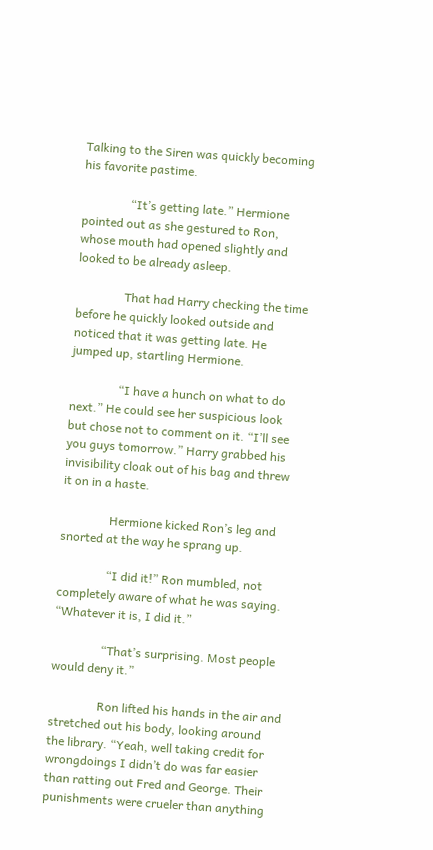Talking to the Siren was quickly becoming his favorite pastime.

                “It’s getting late.” Hermione pointed out as she gestured to Ron, whose mouth had opened slightly and looked to be already asleep.

                That had Harry checking the time before he quickly looked outside and noticed that it was getting late. He jumped up, startling Hermione.

                “I have a hunch on what to do next.” He could see her suspicious look but chose not to comment on it. “I’ll see you guys tomorrow.” Harry grabbed his invisibility cloak out of his bag and threw it on in a haste.

                Hermione kicked Ron’s leg and snorted at the way he sprang up.

                “I did it!” Ron mumbled, not completely aware of what he was saying. “Whatever it is, I did it.”

                “That’s surprising. Most people would deny it.”

                Ron lifted his hands in the air and stretched out his body, looking around the library. “Yeah, well taking credit for wrongdoings I didn’t do was far easier than ratting out Fred and George. Their punishments were crueler than anything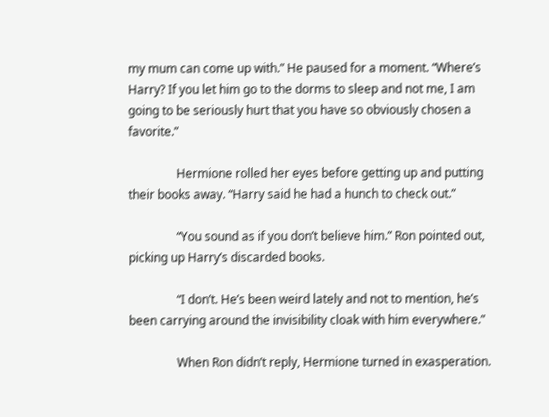my mum can come up with.” He paused for a moment. “Where’s Harry? If you let him go to the dorms to sleep and not me, I am going to be seriously hurt that you have so obviously chosen a favorite.”

                Hermione rolled her eyes before getting up and putting their books away. “Harry said he had a hunch to check out.”

                “You sound as if you don’t believe him.” Ron pointed out, picking up Harry’s discarded books.

                “I don’t. He’s been weird lately and not to mention, he’s been carrying around the invisibility cloak with him everywhere.”

                When Ron didn’t reply, Hermione turned in exasperation.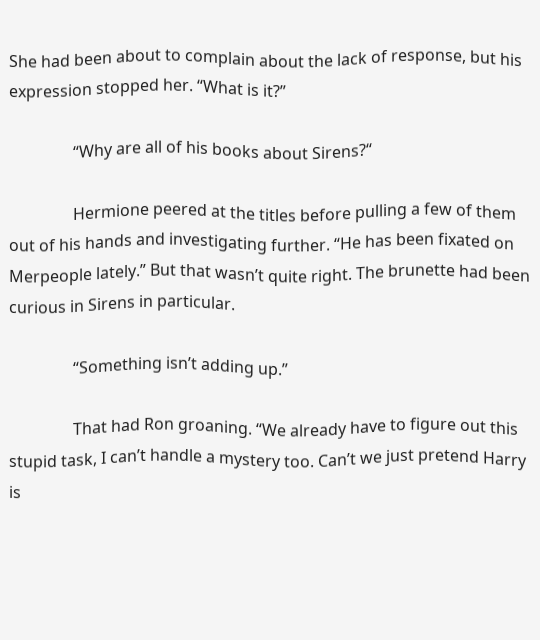She had been about to complain about the lack of response, but his expression stopped her. “What is it?”

                “Why are all of his books about Sirens?“

                Hermione peered at the titles before pulling a few of them out of his hands and investigating further. “He has been fixated on Merpeople lately.” But that wasn’t quite right. The brunette had been curious in Sirens in particular.

                “Something isn’t adding up.”

                That had Ron groaning. “We already have to figure out this stupid task, I can’t handle a mystery too. Can’t we just pretend Harry is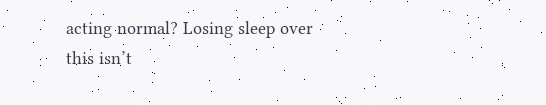acting normal? Losing sleep over this isn’t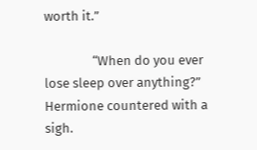worth it.”

                “When do you ever lose sleep over anything?” Hermione countered with a sigh.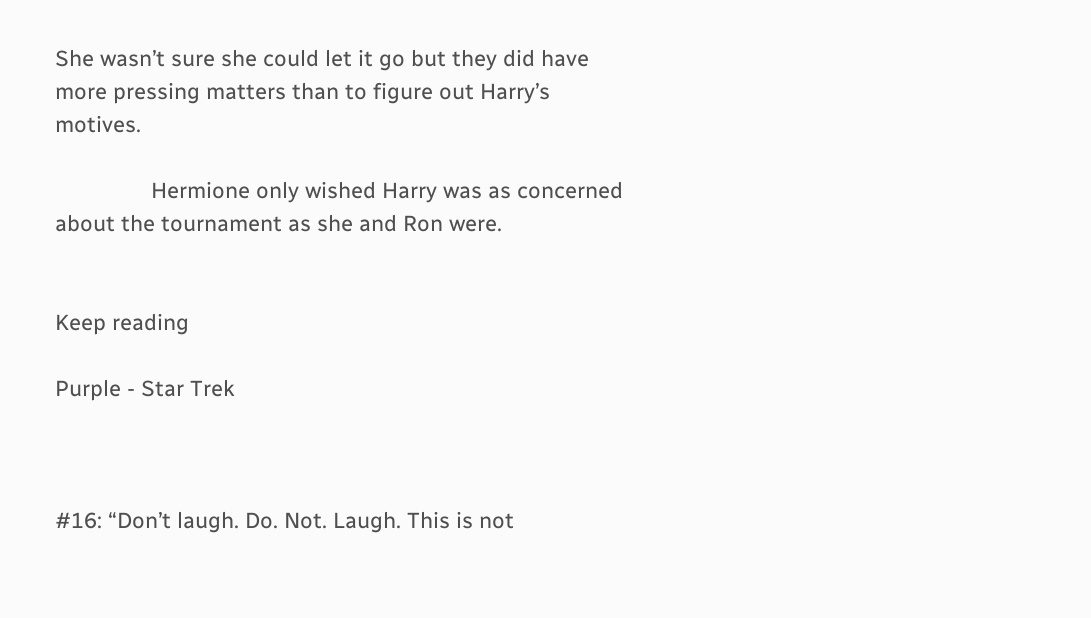She wasn’t sure she could let it go but they did have more pressing matters than to figure out Harry’s motives.

                Hermione only wished Harry was as concerned about the tournament as she and Ron were.


Keep reading

Purple - Star Trek



#16: “Don’t laugh. Do. Not. Laugh. This is not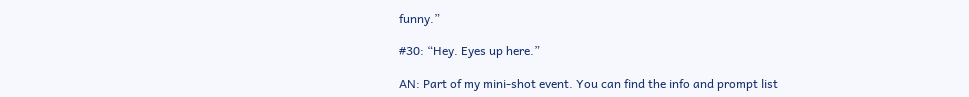funny.”

#30: “Hey. Eyes up here.”

AN: Part of my mini-shot event. You can find the info and prompt list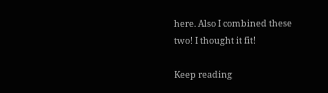here. Also I combined these two! I thought it fit!

Keep reading